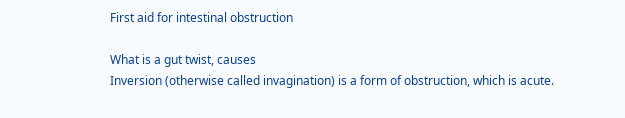First aid for intestinal obstruction

What is a gut twist, causes
Inversion (otherwise called invagination) is a form of obstruction, which is acute.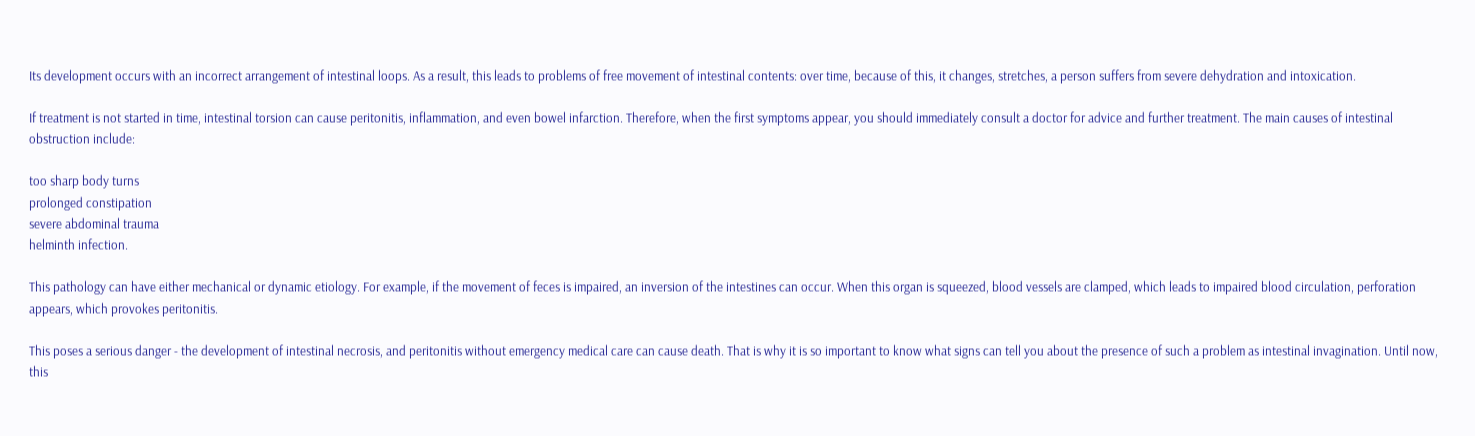Its development occurs with an incorrect arrangement of intestinal loops. As a result, this leads to problems of free movement of intestinal contents: over time, because of this, it changes, stretches, a person suffers from severe dehydration and intoxication.

If treatment is not started in time, intestinal torsion can cause peritonitis, inflammation, and even bowel infarction. Therefore, when the first symptoms appear, you should immediately consult a doctor for advice and further treatment. The main causes of intestinal obstruction include:

too sharp body turns
prolonged constipation
severe abdominal trauma
helminth infection.

This pathology can have either mechanical or dynamic etiology. For example, if the movement of feces is impaired, an inversion of the intestines can occur. When this organ is squeezed, blood vessels are clamped, which leads to impaired blood circulation, perforation appears, which provokes peritonitis.

This poses a serious danger - the development of intestinal necrosis, and peritonitis without emergency medical care can cause death. That is why it is so important to know what signs can tell you about the presence of such a problem as intestinal invagination. Until now, this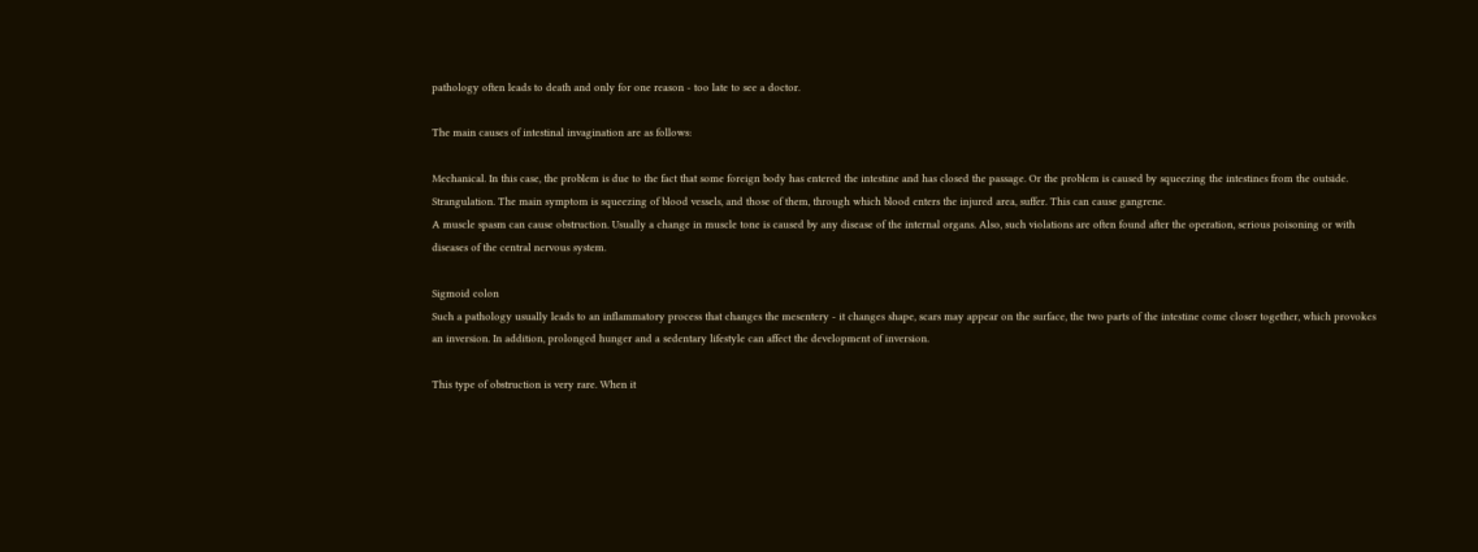pathology often leads to death and only for one reason - too late to see a doctor.

The main causes of intestinal invagination are as follows:

Mechanical. In this case, the problem is due to the fact that some foreign body has entered the intestine and has closed the passage. Or the problem is caused by squeezing the intestines from the outside.
Strangulation. The main symptom is squeezing of blood vessels, and those of them, through which blood enters the injured area, suffer. This can cause gangrene.
A muscle spasm can cause obstruction. Usually a change in muscle tone is caused by any disease of the internal organs. Also, such violations are often found after the operation, serious poisoning or with diseases of the central nervous system.

Sigmoid colon
Such a pathology usually leads to an inflammatory process that changes the mesentery - it changes shape, scars may appear on the surface, the two parts of the intestine come closer together, which provokes an inversion. In addition, prolonged hunger and a sedentary lifestyle can affect the development of inversion.

This type of obstruction is very rare. When it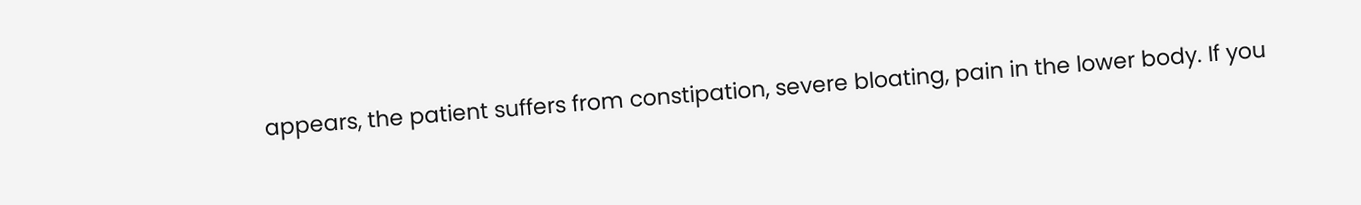appears, the patient suffers from constipation, severe bloating, pain in the lower body. If you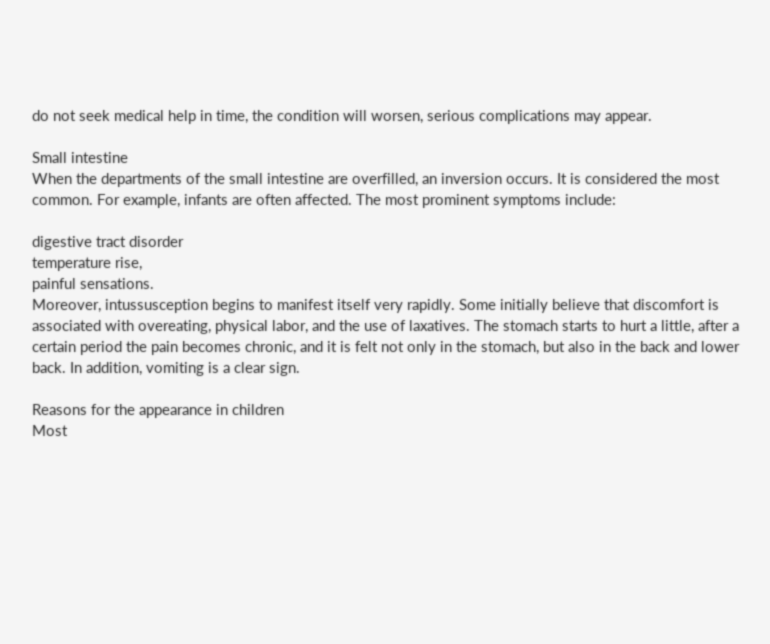do not seek medical help in time, the condition will worsen, serious complications may appear.

Small intestine
When the departments of the small intestine are overfilled, an inversion occurs. It is considered the most common. For example, infants are often affected. The most prominent symptoms include:

digestive tract disorder
temperature rise,
painful sensations.
Moreover, intussusception begins to manifest itself very rapidly. Some initially believe that discomfort is associated with overeating, physical labor, and the use of laxatives. The stomach starts to hurt a little, after a certain period the pain becomes chronic, and it is felt not only in the stomach, but also in the back and lower back. In addition, vomiting is a clear sign.

Reasons for the appearance in children
Most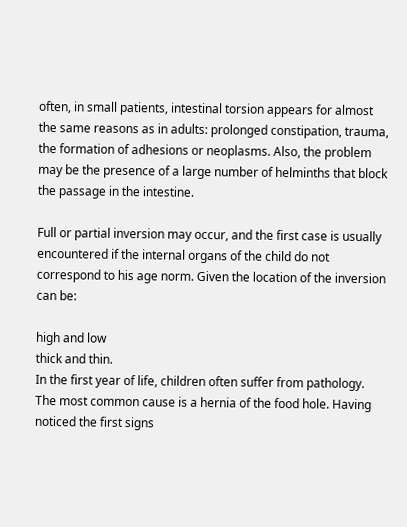often, in small patients, intestinal torsion appears for almost the same reasons as in adults: prolonged constipation, trauma, the formation of adhesions or neoplasms. Also, the problem may be the presence of a large number of helminths that block the passage in the intestine.

Full or partial inversion may occur, and the first case is usually encountered if the internal organs of the child do not correspond to his age norm. Given the location of the inversion can be:

high and low
thick and thin.
In the first year of life, children often suffer from pathology. The most common cause is a hernia of the food hole. Having noticed the first signs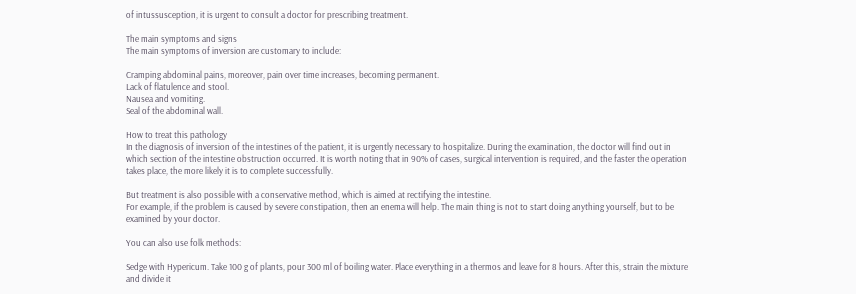of intussusception, it is urgent to consult a doctor for prescribing treatment.

The main symptoms and signs
The main symptoms of inversion are customary to include:

Cramping abdominal pains, moreover, pain over time increases, becoming permanent.
Lack of flatulence and stool.
Nausea and vomiting.
Seal of the abdominal wall.

How to treat this pathology
In the diagnosis of inversion of the intestines of the patient, it is urgently necessary to hospitalize. During the examination, the doctor will find out in which section of the intestine obstruction occurred. It is worth noting that in 90% of cases, surgical intervention is required, and the faster the operation takes place, the more likely it is to complete successfully.

But treatment is also possible with a conservative method, which is aimed at rectifying the intestine.
For example, if the problem is caused by severe constipation, then an enema will help. The main thing is not to start doing anything yourself, but to be examined by your doctor.

You can also use folk methods:

Sedge with Hypericum. Take 100 g of plants, pour 300 ml of boiling water. Place everything in a thermos and leave for 8 hours. After this, strain the mixture and divide it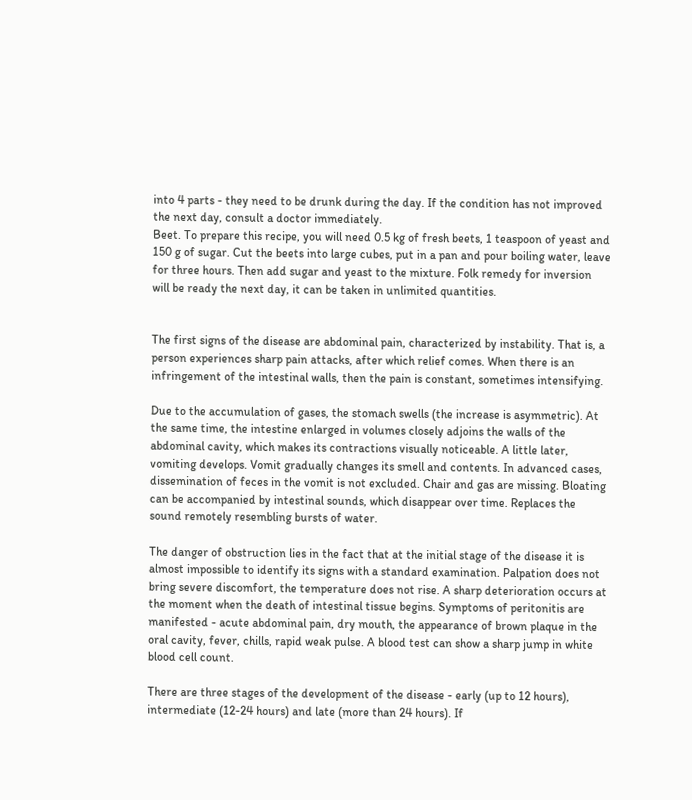into 4 parts - they need to be drunk during the day. If the condition has not improved the next day, consult a doctor immediately.
Beet. To prepare this recipe, you will need 0.5 kg of fresh beets, 1 teaspoon of yeast and 150 g of sugar. Cut the beets into large cubes, put in a pan and pour boiling water, leave for three hours. Then add sugar and yeast to the mixture. Folk remedy for inversion will be ready the next day, it can be taken in unlimited quantities.


The first signs of the disease are abdominal pain, characterized by instability. That is, a person experiences sharp pain attacks, after which relief comes. When there is an infringement of the intestinal walls, then the pain is constant, sometimes intensifying.

Due to the accumulation of gases, the stomach swells (the increase is asymmetric). At the same time, the intestine enlarged in volumes closely adjoins the walls of the abdominal cavity, which makes its contractions visually noticeable. A little later, vomiting develops. Vomit gradually changes its smell and contents. In advanced cases, dissemination of feces in the vomit is not excluded. Chair and gas are missing. Bloating can be accompanied by intestinal sounds, which disappear over time. Replaces the sound remotely resembling bursts of water.

The danger of obstruction lies in the fact that at the initial stage of the disease it is almost impossible to identify its signs with a standard examination. Palpation does not bring severe discomfort, the temperature does not rise. A sharp deterioration occurs at the moment when the death of intestinal tissue begins. Symptoms of peritonitis are manifested - acute abdominal pain, dry mouth, the appearance of brown plaque in the oral cavity, fever, chills, rapid weak pulse. A blood test can show a sharp jump in white blood cell count.

There are three stages of the development of the disease - early (up to 12 hours), intermediate (12-24 hours) and late (more than 24 hours). If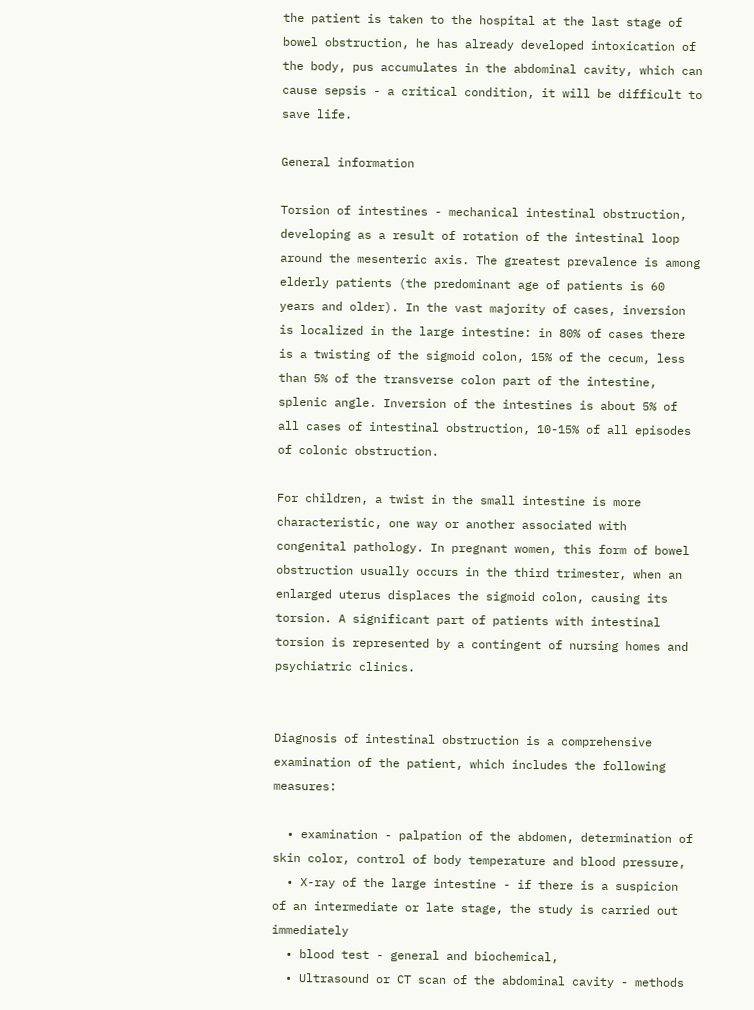the patient is taken to the hospital at the last stage of bowel obstruction, he has already developed intoxication of the body, pus accumulates in the abdominal cavity, which can cause sepsis - a critical condition, it will be difficult to save life.

General information

Torsion of intestines - mechanical intestinal obstruction, developing as a result of rotation of the intestinal loop around the mesenteric axis. The greatest prevalence is among elderly patients (the predominant age of patients is 60 years and older). In the vast majority of cases, inversion is localized in the large intestine: in 80% of cases there is a twisting of the sigmoid colon, 15% of the cecum, less than 5% of the transverse colon part of the intestine, splenic angle. Inversion of the intestines is about 5% of all cases of intestinal obstruction, 10-15% of all episodes of colonic obstruction.

For children, a twist in the small intestine is more characteristic, one way or another associated with congenital pathology. In pregnant women, this form of bowel obstruction usually occurs in the third trimester, when an enlarged uterus displaces the sigmoid colon, causing its torsion. A significant part of patients with intestinal torsion is represented by a contingent of nursing homes and psychiatric clinics.


Diagnosis of intestinal obstruction is a comprehensive examination of the patient, which includes the following measures:

  • examination - palpation of the abdomen, determination of skin color, control of body temperature and blood pressure,
  • X-ray of the large intestine - if there is a suspicion of an intermediate or late stage, the study is carried out immediately
  • blood test - general and biochemical,
  • Ultrasound or CT scan of the abdominal cavity - methods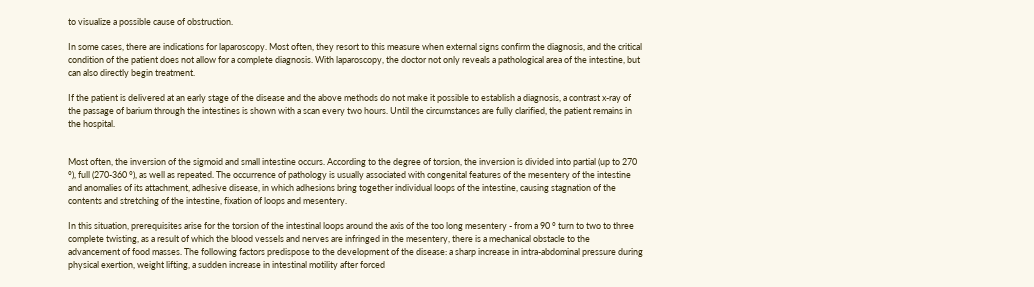to visualize a possible cause of obstruction.

In some cases, there are indications for laparoscopy. Most often, they resort to this measure when external signs confirm the diagnosis, and the critical condition of the patient does not allow for a complete diagnosis. With laparoscopy, the doctor not only reveals a pathological area of the intestine, but can also directly begin treatment.

If the patient is delivered at an early stage of the disease and the above methods do not make it possible to establish a diagnosis, a contrast x-ray of the passage of barium through the intestines is shown with a scan every two hours. Until the circumstances are fully clarified, the patient remains in the hospital.


Most often, the inversion of the sigmoid and small intestine occurs. According to the degree of torsion, the inversion is divided into partial (up to 270 °), full (270-360 °), as well as repeated. The occurrence of pathology is usually associated with congenital features of the mesentery of the intestine and anomalies of its attachment, adhesive disease, in which adhesions bring together individual loops of the intestine, causing stagnation of the contents and stretching of the intestine, fixation of loops and mesentery.

In this situation, prerequisites arise for the torsion of the intestinal loops around the axis of the too long mesentery - from a 90 ° turn to two to three complete twisting, as a result of which the blood vessels and nerves are infringed in the mesentery, there is a mechanical obstacle to the advancement of food masses. The following factors predispose to the development of the disease: a sharp increase in intra-abdominal pressure during physical exertion, weight lifting, a sudden increase in intestinal motility after forced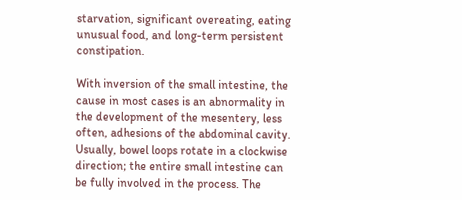starvation, significant overeating, eating unusual food, and long-term persistent constipation.

With inversion of the small intestine, the cause in most cases is an abnormality in the development of the mesentery, less often, adhesions of the abdominal cavity. Usually, bowel loops rotate in a clockwise direction; the entire small intestine can be fully involved in the process. The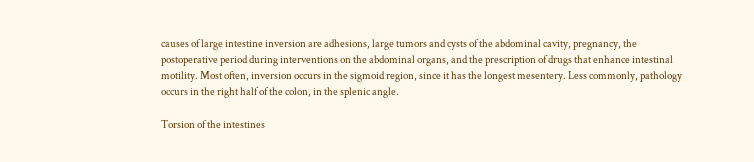causes of large intestine inversion are adhesions, large tumors and cysts of the abdominal cavity, pregnancy, the postoperative period during interventions on the abdominal organs, and the prescription of drugs that enhance intestinal motility. Most often, inversion occurs in the sigmoid region, since it has the longest mesentery. Less commonly, pathology occurs in the right half of the colon, in the splenic angle.

Torsion of the intestines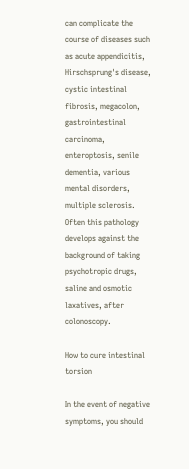can complicate the course of diseases such as acute appendicitis, Hirschsprung's disease, cystic intestinal fibrosis, megacolon, gastrointestinal carcinoma, enteroptosis, senile dementia, various mental disorders, multiple sclerosis. Often this pathology develops against the background of taking psychotropic drugs, saline and osmotic laxatives, after colonoscopy.

How to cure intestinal torsion

In the event of negative symptoms, you should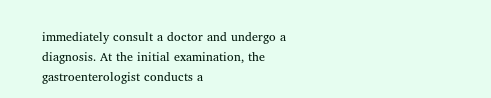immediately consult a doctor and undergo a diagnosis. At the initial examination, the gastroenterologist conducts a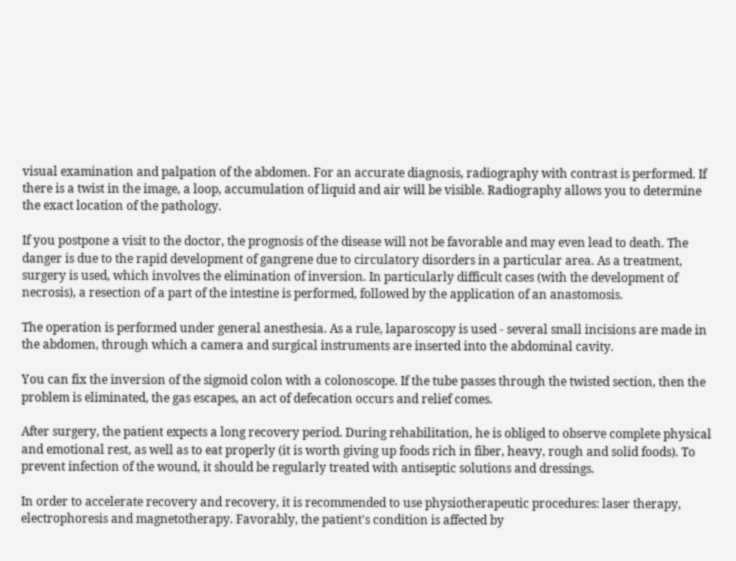visual examination and palpation of the abdomen. For an accurate diagnosis, radiography with contrast is performed. If there is a twist in the image, a loop, accumulation of liquid and air will be visible. Radiography allows you to determine the exact location of the pathology.

If you postpone a visit to the doctor, the prognosis of the disease will not be favorable and may even lead to death. The danger is due to the rapid development of gangrene due to circulatory disorders in a particular area. As a treatment, surgery is used, which involves the elimination of inversion. In particularly difficult cases (with the development of necrosis), a resection of a part of the intestine is performed, followed by the application of an anastomosis.

The operation is performed under general anesthesia. As a rule, laparoscopy is used - several small incisions are made in the abdomen, through which a camera and surgical instruments are inserted into the abdominal cavity.

You can fix the inversion of the sigmoid colon with a colonoscope. If the tube passes through the twisted section, then the problem is eliminated, the gas escapes, an act of defecation occurs and relief comes.

After surgery, the patient expects a long recovery period. During rehabilitation, he is obliged to observe complete physical and emotional rest, as well as to eat properly (it is worth giving up foods rich in fiber, heavy, rough and solid foods). To prevent infection of the wound, it should be regularly treated with antiseptic solutions and dressings.

In order to accelerate recovery and recovery, it is recommended to use physiotherapeutic procedures: laser therapy, electrophoresis and magnetotherapy. Favorably, the patient's condition is affected by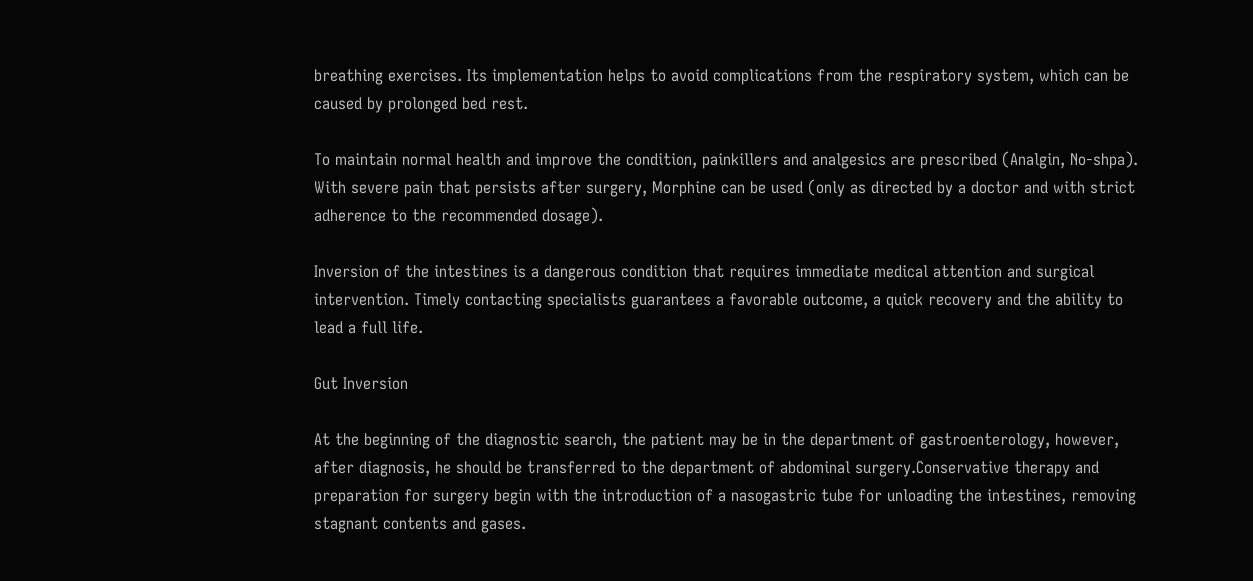breathing exercises. Its implementation helps to avoid complications from the respiratory system, which can be caused by prolonged bed rest.

To maintain normal health and improve the condition, painkillers and analgesics are prescribed (Analgin, No-shpa). With severe pain that persists after surgery, Morphine can be used (only as directed by a doctor and with strict adherence to the recommended dosage).

Inversion of the intestines is a dangerous condition that requires immediate medical attention and surgical intervention. Timely contacting specialists guarantees a favorable outcome, a quick recovery and the ability to lead a full life.

Gut Inversion

At the beginning of the diagnostic search, the patient may be in the department of gastroenterology, however, after diagnosis, he should be transferred to the department of abdominal surgery.Conservative therapy and preparation for surgery begin with the introduction of a nasogastric tube for unloading the intestines, removing stagnant contents and gases.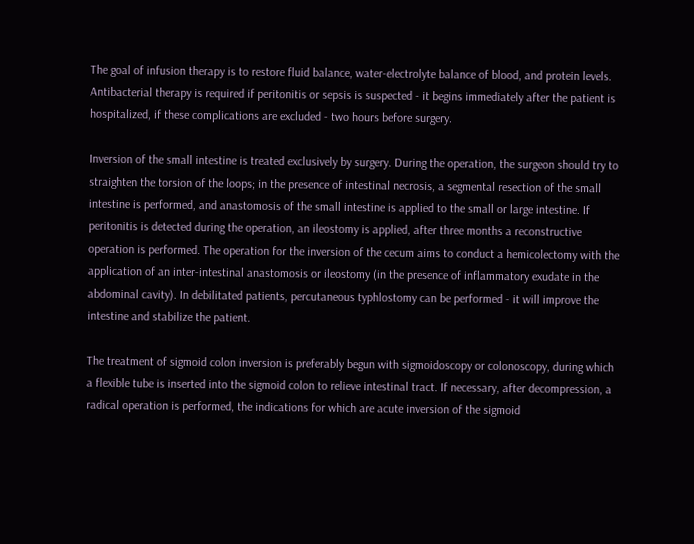The goal of infusion therapy is to restore fluid balance, water-electrolyte balance of blood, and protein levels. Antibacterial therapy is required if peritonitis or sepsis is suspected - it begins immediately after the patient is hospitalized, if these complications are excluded - two hours before surgery.

Inversion of the small intestine is treated exclusively by surgery. During the operation, the surgeon should try to straighten the torsion of the loops; in the presence of intestinal necrosis, a segmental resection of the small intestine is performed, and anastomosis of the small intestine is applied to the small or large intestine. If peritonitis is detected during the operation, an ileostomy is applied, after three months a reconstructive operation is performed. The operation for the inversion of the cecum aims to conduct a hemicolectomy with the application of an inter-intestinal anastomosis or ileostomy (in the presence of inflammatory exudate in the abdominal cavity). In debilitated patients, percutaneous typhlostomy can be performed - it will improve the intestine and stabilize the patient.

The treatment of sigmoid colon inversion is preferably begun with sigmoidoscopy or colonoscopy, during which a flexible tube is inserted into the sigmoid colon to relieve intestinal tract. If necessary, after decompression, a radical operation is performed, the indications for which are acute inversion of the sigmoid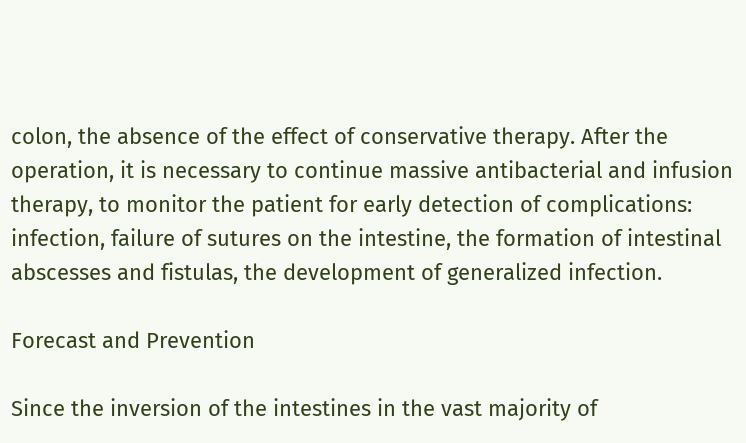colon, the absence of the effect of conservative therapy. After the operation, it is necessary to continue massive antibacterial and infusion therapy, to monitor the patient for early detection of complications: infection, failure of sutures on the intestine, the formation of intestinal abscesses and fistulas, the development of generalized infection.

Forecast and Prevention

Since the inversion of the intestines in the vast majority of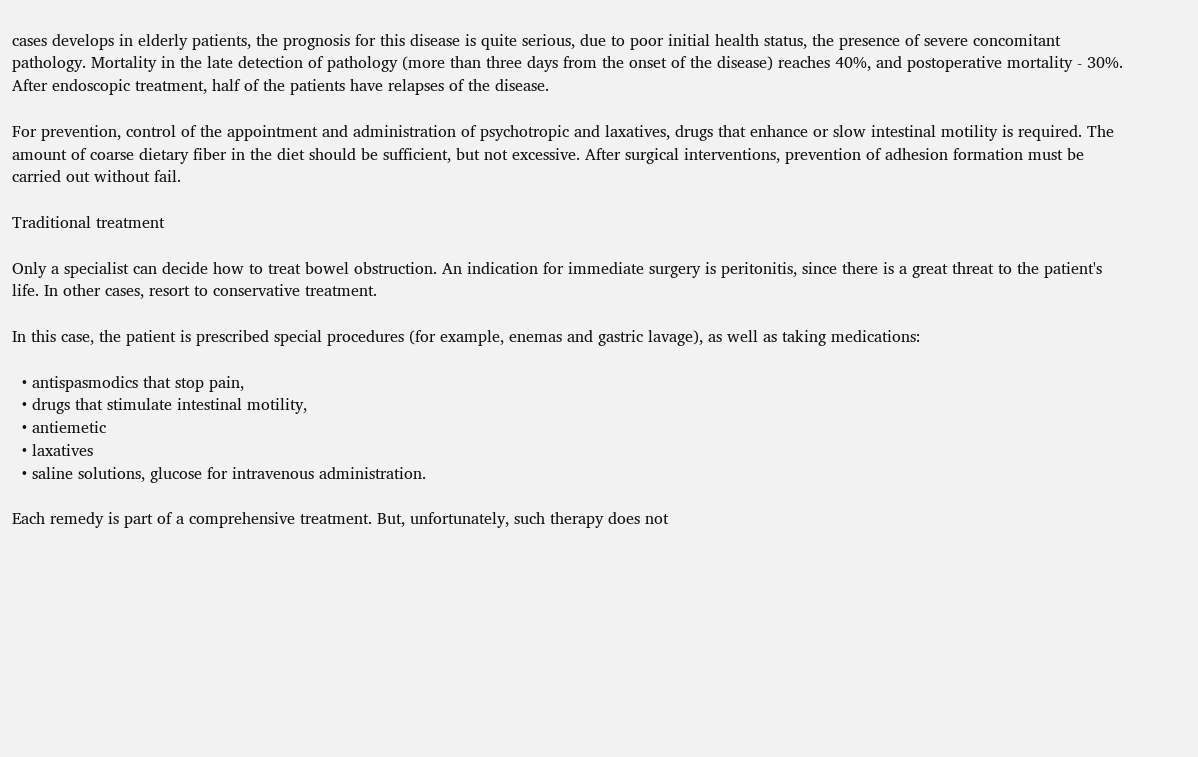cases develops in elderly patients, the prognosis for this disease is quite serious, due to poor initial health status, the presence of severe concomitant pathology. Mortality in the late detection of pathology (more than three days from the onset of the disease) reaches 40%, and postoperative mortality - 30%. After endoscopic treatment, half of the patients have relapses of the disease.

For prevention, control of the appointment and administration of psychotropic and laxatives, drugs that enhance or slow intestinal motility is required. The amount of coarse dietary fiber in the diet should be sufficient, but not excessive. After surgical interventions, prevention of adhesion formation must be carried out without fail.

Traditional treatment

Only a specialist can decide how to treat bowel obstruction. An indication for immediate surgery is peritonitis, since there is a great threat to the patient's life. In other cases, resort to conservative treatment.

In this case, the patient is prescribed special procedures (for example, enemas and gastric lavage), as well as taking medications:

  • antispasmodics that stop pain,
  • drugs that stimulate intestinal motility,
  • antiemetic
  • laxatives
  • saline solutions, glucose for intravenous administration.

Each remedy is part of a comprehensive treatment. But, unfortunately, such therapy does not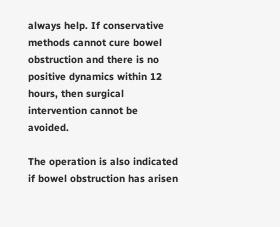always help. If conservative methods cannot cure bowel obstruction and there is no positive dynamics within 12 hours, then surgical intervention cannot be avoided.

The operation is also indicated if bowel obstruction has arisen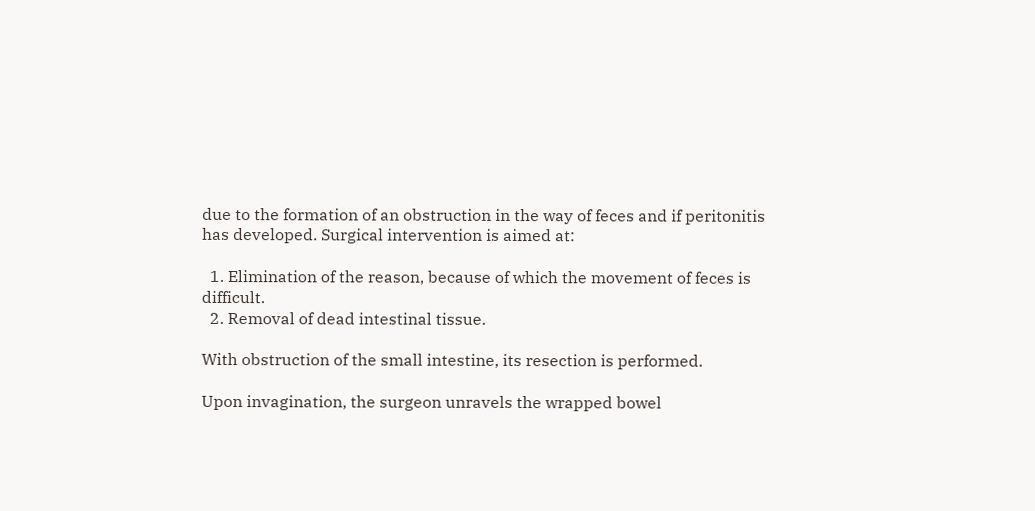due to the formation of an obstruction in the way of feces and if peritonitis has developed. Surgical intervention is aimed at:

  1. Elimination of the reason, because of which the movement of feces is difficult.
  2. Removal of dead intestinal tissue.

With obstruction of the small intestine, its resection is performed.

Upon invagination, the surgeon unravels the wrapped bowel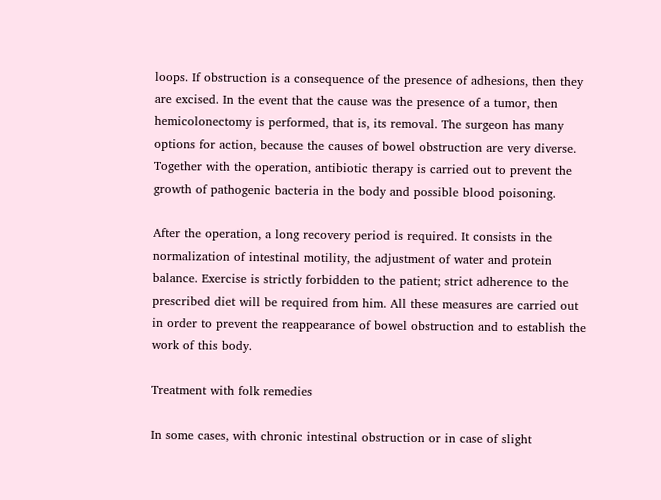loops. If obstruction is a consequence of the presence of adhesions, then they are excised. In the event that the cause was the presence of a tumor, then hemicolonectomy is performed, that is, its removal. The surgeon has many options for action, because the causes of bowel obstruction are very diverse. Together with the operation, antibiotic therapy is carried out to prevent the growth of pathogenic bacteria in the body and possible blood poisoning.

After the operation, a long recovery period is required. It consists in the normalization of intestinal motility, the adjustment of water and protein balance. Exercise is strictly forbidden to the patient; strict adherence to the prescribed diet will be required from him. All these measures are carried out in order to prevent the reappearance of bowel obstruction and to establish the work of this body.

Treatment with folk remedies

In some cases, with chronic intestinal obstruction or in case of slight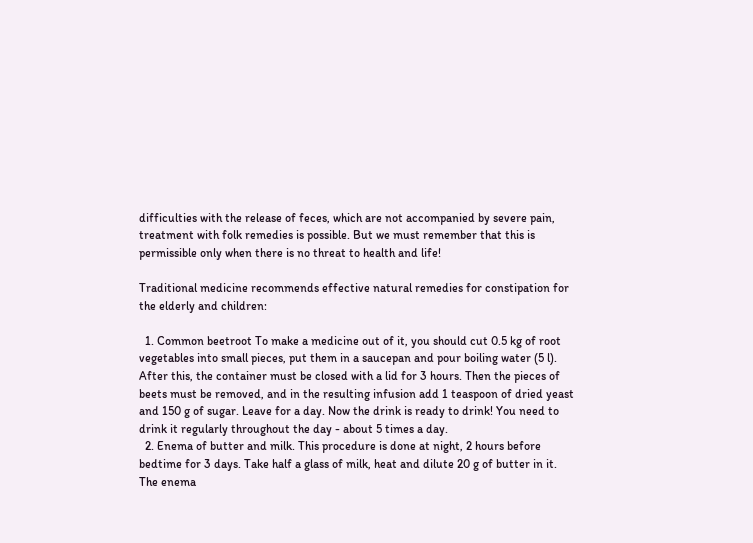difficulties with the release of feces, which are not accompanied by severe pain, treatment with folk remedies is possible. But we must remember that this is permissible only when there is no threat to health and life!

Traditional medicine recommends effective natural remedies for constipation for the elderly and children:

  1. Common beetroot To make a medicine out of it, you should cut 0.5 kg of root vegetables into small pieces, put them in a saucepan and pour boiling water (5 l). After this, the container must be closed with a lid for 3 hours. Then the pieces of beets must be removed, and in the resulting infusion add 1 teaspoon of dried yeast and 150 g of sugar. Leave for a day. Now the drink is ready to drink! You need to drink it regularly throughout the day - about 5 times a day.
  2. Enema of butter and milk. This procedure is done at night, 2 hours before bedtime for 3 days. Take half a glass of milk, heat and dilute 20 g of butter in it. The enema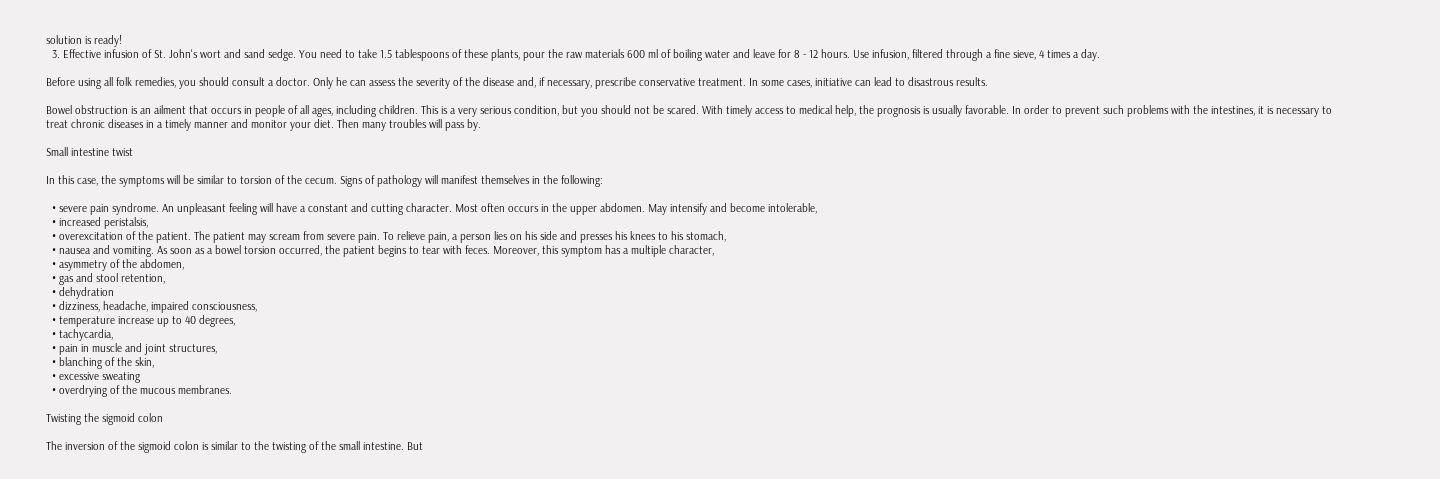solution is ready!
  3. Effective infusion of St. John's wort and sand sedge. You need to take 1.5 tablespoons of these plants, pour the raw materials 600 ml of boiling water and leave for 8 - 12 hours. Use infusion, filtered through a fine sieve, 4 times a day.

Before using all folk remedies, you should consult a doctor. Only he can assess the severity of the disease and, if necessary, prescribe conservative treatment. In some cases, initiative can lead to disastrous results.

Bowel obstruction is an ailment that occurs in people of all ages, including children. This is a very serious condition, but you should not be scared. With timely access to medical help, the prognosis is usually favorable. In order to prevent such problems with the intestines, it is necessary to treat chronic diseases in a timely manner and monitor your diet. Then many troubles will pass by.

Small intestine twist

In this case, the symptoms will be similar to torsion of the cecum. Signs of pathology will manifest themselves in the following:

  • severe pain syndrome. An unpleasant feeling will have a constant and cutting character. Most often occurs in the upper abdomen. May intensify and become intolerable,
  • increased peristalsis,
  • overexcitation of the patient. The patient may scream from severe pain. To relieve pain, a person lies on his side and presses his knees to his stomach,
  • nausea and vomiting. As soon as a bowel torsion occurred, the patient begins to tear with feces. Moreover, this symptom has a multiple character,
  • asymmetry of the abdomen,
  • gas and stool retention,
  • dehydration
  • dizziness, headache, impaired consciousness,
  • temperature increase up to 40 degrees,
  • tachycardia,
  • pain in muscle and joint structures,
  • blanching of the skin,
  • excessive sweating
  • overdrying of the mucous membranes.

Twisting the sigmoid colon

The inversion of the sigmoid colon is similar to the twisting of the small intestine. But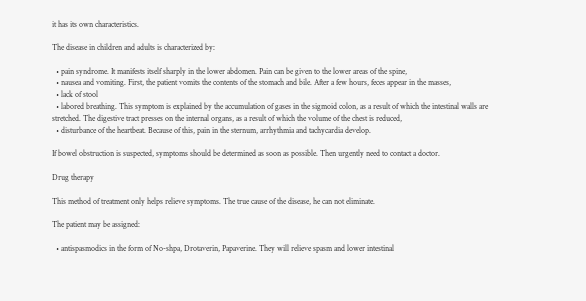it has its own characteristics.

The disease in children and adults is characterized by:

  • pain syndrome. It manifests itself sharply in the lower abdomen. Pain can be given to the lower areas of the spine,
  • nausea and vomiting. First, the patient vomits the contents of the stomach and bile. After a few hours, feces appear in the masses,
  • lack of stool
  • labored breathing. This symptom is explained by the accumulation of gases in the sigmoid colon, as a result of which the intestinal walls are stretched. The digestive tract presses on the internal organs, as a result of which the volume of the chest is reduced,
  • disturbance of the heartbeat. Because of this, pain in the sternum, arrhythmia and tachycardia develop.

If bowel obstruction is suspected, symptoms should be determined as soon as possible. Then urgently need to contact a doctor.

Drug therapy

This method of treatment only helps relieve symptoms. The true cause of the disease, he can not eliminate.

The patient may be assigned:

  • antispasmodics in the form of No-shpa, Drotaverin, Papaverine. They will relieve spasm and lower intestinal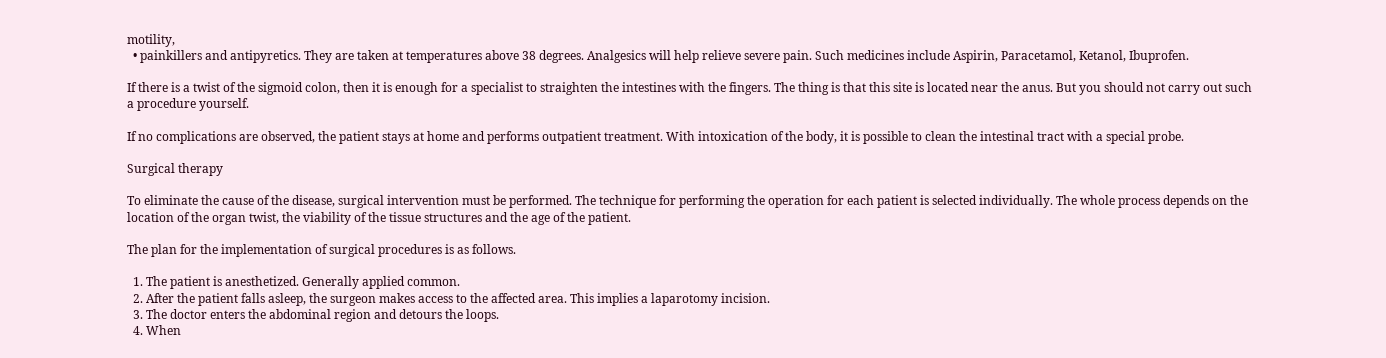motility,
  • painkillers and antipyretics. They are taken at temperatures above 38 degrees. Analgesics will help relieve severe pain. Such medicines include Aspirin, Paracetamol, Ketanol, Ibuprofen.

If there is a twist of the sigmoid colon, then it is enough for a specialist to straighten the intestines with the fingers. The thing is that this site is located near the anus. But you should not carry out such a procedure yourself.

If no complications are observed, the patient stays at home and performs outpatient treatment. With intoxication of the body, it is possible to clean the intestinal tract with a special probe.

Surgical therapy

To eliminate the cause of the disease, surgical intervention must be performed. The technique for performing the operation for each patient is selected individually. The whole process depends on the location of the organ twist, the viability of the tissue structures and the age of the patient.

The plan for the implementation of surgical procedures is as follows.

  1. The patient is anesthetized. Generally applied common.
  2. After the patient falls asleep, the surgeon makes access to the affected area. This implies a laparotomy incision.
  3. The doctor enters the abdominal region and detours the loops.
  4. When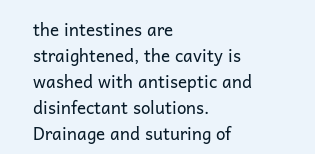the intestines are straightened, the cavity is washed with antiseptic and disinfectant solutions. Drainage and suturing of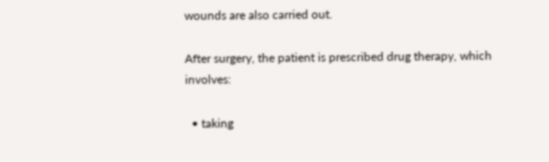wounds are also carried out.

After surgery, the patient is prescribed drug therapy, which involves:

  • taking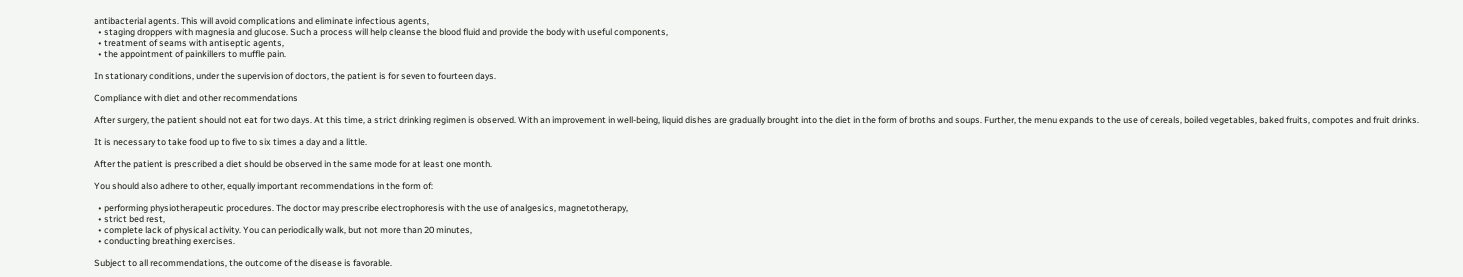antibacterial agents. This will avoid complications and eliminate infectious agents,
  • staging droppers with magnesia and glucose. Such a process will help cleanse the blood fluid and provide the body with useful components,
  • treatment of seams with antiseptic agents,
  • the appointment of painkillers to muffle pain.

In stationary conditions, under the supervision of doctors, the patient is for seven to fourteen days.

Compliance with diet and other recommendations

After surgery, the patient should not eat for two days. At this time, a strict drinking regimen is observed. With an improvement in well-being, liquid dishes are gradually brought into the diet in the form of broths and soups. Further, the menu expands to the use of cereals, boiled vegetables, baked fruits, compotes and fruit drinks.

It is necessary to take food up to five to six times a day and a little.

After the patient is prescribed a diet should be observed in the same mode for at least one month.

You should also adhere to other, equally important recommendations in the form of:

  • performing physiotherapeutic procedures. The doctor may prescribe electrophoresis with the use of analgesics, magnetotherapy,
  • strict bed rest,
  • complete lack of physical activity. You can periodically walk, but not more than 20 minutes,
  • conducting breathing exercises.

Subject to all recommendations, the outcome of the disease is favorable.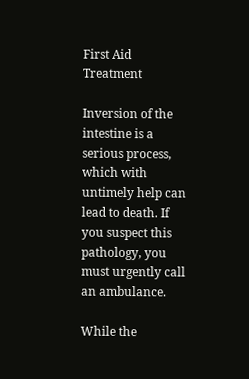First Aid Treatment

Inversion of the intestine is a serious process, which with untimely help can lead to death. If you suspect this pathology, you must urgently call an ambulance.

While the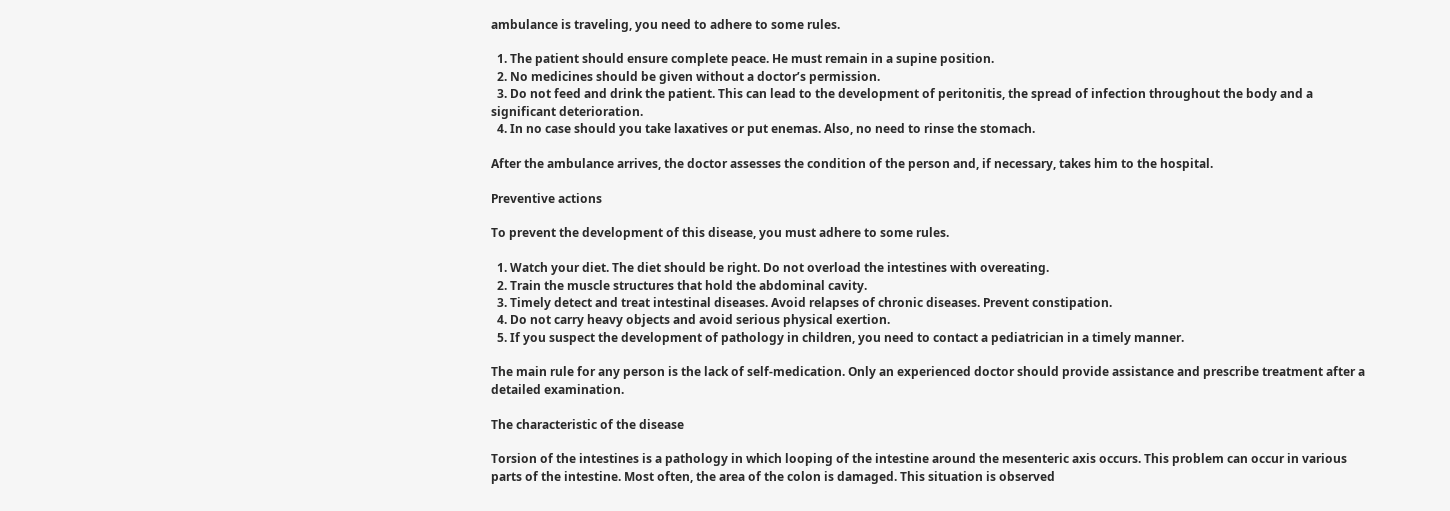ambulance is traveling, you need to adhere to some rules.

  1. The patient should ensure complete peace. He must remain in a supine position.
  2. No medicines should be given without a doctor’s permission.
  3. Do not feed and drink the patient. This can lead to the development of peritonitis, the spread of infection throughout the body and a significant deterioration.
  4. In no case should you take laxatives or put enemas. Also, no need to rinse the stomach.

After the ambulance arrives, the doctor assesses the condition of the person and, if necessary, takes him to the hospital.

Preventive actions

To prevent the development of this disease, you must adhere to some rules.

  1. Watch your diet. The diet should be right. Do not overload the intestines with overeating.
  2. Train the muscle structures that hold the abdominal cavity.
  3. Timely detect and treat intestinal diseases. Avoid relapses of chronic diseases. Prevent constipation.
  4. Do not carry heavy objects and avoid serious physical exertion.
  5. If you suspect the development of pathology in children, you need to contact a pediatrician in a timely manner.

The main rule for any person is the lack of self-medication. Only an experienced doctor should provide assistance and prescribe treatment after a detailed examination.

The characteristic of the disease

Torsion of the intestines is a pathology in which looping of the intestine around the mesenteric axis occurs. This problem can occur in various parts of the intestine. Most often, the area of the colon is damaged. This situation is observed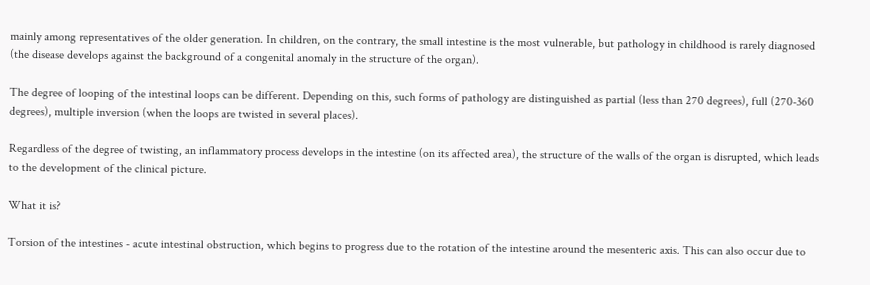mainly among representatives of the older generation. In children, on the contrary, the small intestine is the most vulnerable, but pathology in childhood is rarely diagnosed (the disease develops against the background of a congenital anomaly in the structure of the organ).

The degree of looping of the intestinal loops can be different. Depending on this, such forms of pathology are distinguished as partial (less than 270 degrees), full (270-360 degrees), multiple inversion (when the loops are twisted in several places).

Regardless of the degree of twisting, an inflammatory process develops in the intestine (on its affected area), the structure of the walls of the organ is disrupted, which leads to the development of the clinical picture.

What it is?

Torsion of the intestines - acute intestinal obstruction, which begins to progress due to the rotation of the intestine around the mesenteric axis. This can also occur due to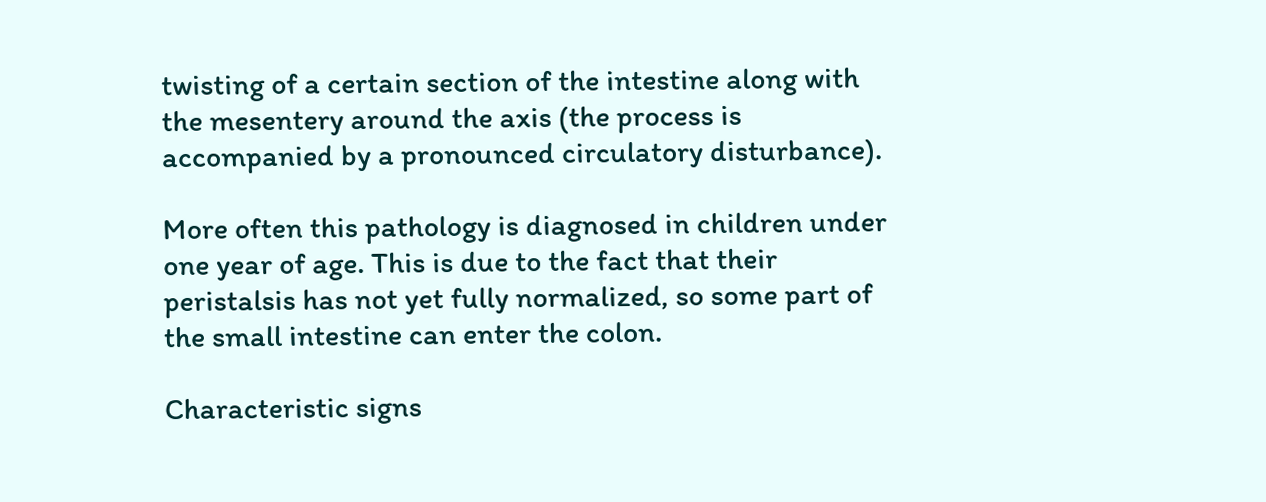twisting of a certain section of the intestine along with the mesentery around the axis (the process is accompanied by a pronounced circulatory disturbance).

More often this pathology is diagnosed in children under one year of age. This is due to the fact that their peristalsis has not yet fully normalized, so some part of the small intestine can enter the colon.

Characteristic signs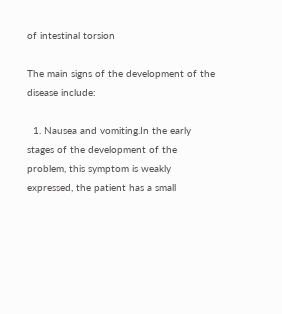of intestinal torsion

The main signs of the development of the disease include:

  1. Nausea and vomiting.In the early stages of the development of the problem, this symptom is weakly expressed, the patient has a small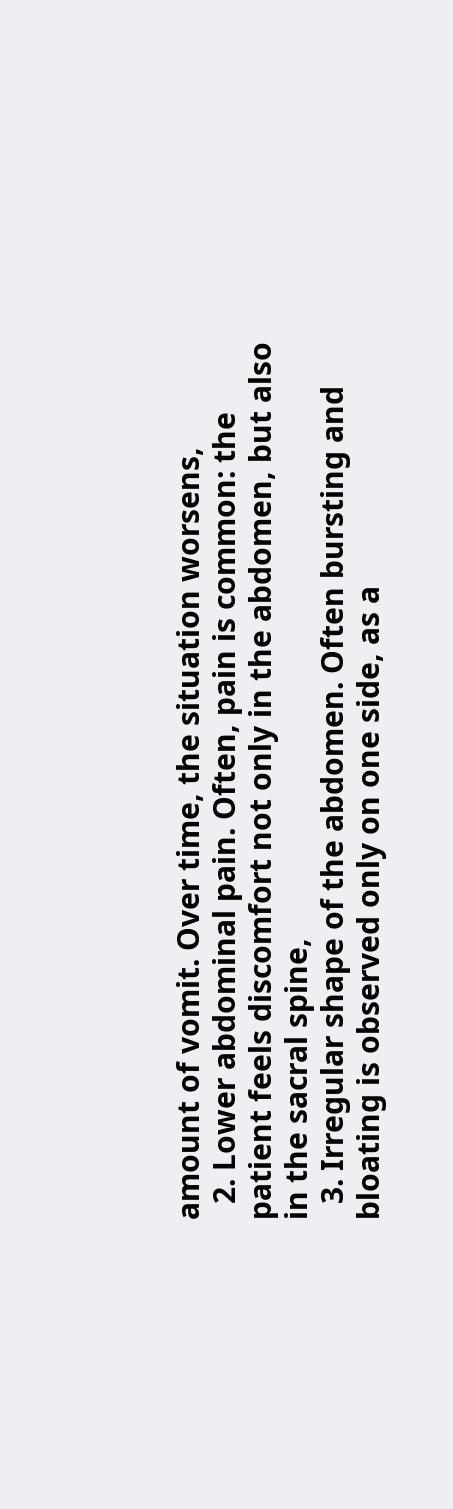amount of vomit. Over time, the situation worsens,
  2. Lower abdominal pain. Often, pain is common: the patient feels discomfort not only in the abdomen, but also in the sacral spine,
  3. Irregular shape of the abdomen. Often bursting and bloating is observed only on one side, as a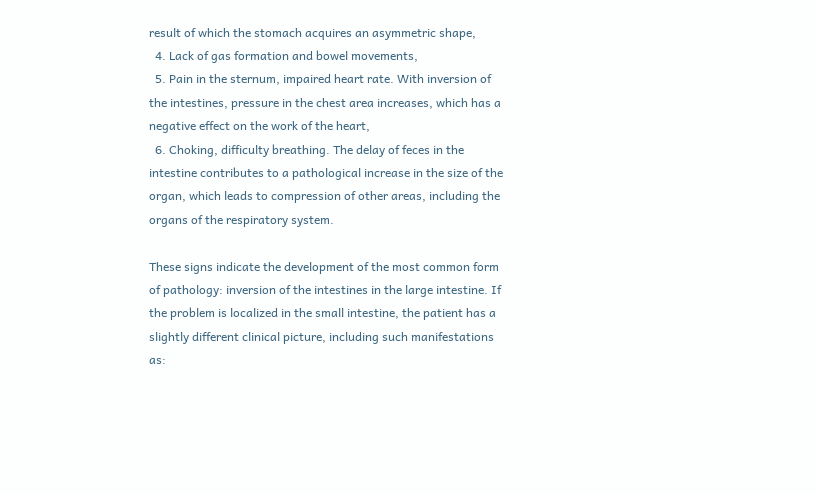result of which the stomach acquires an asymmetric shape,
  4. Lack of gas formation and bowel movements,
  5. Pain in the sternum, impaired heart rate. With inversion of the intestines, pressure in the chest area increases, which has a negative effect on the work of the heart,
  6. Choking, difficulty breathing. The delay of feces in the intestine contributes to a pathological increase in the size of the organ, which leads to compression of other areas, including the organs of the respiratory system.

These signs indicate the development of the most common form of pathology: inversion of the intestines in the large intestine. If the problem is localized in the small intestine, the patient has a slightly different clinical picture, including such manifestations as: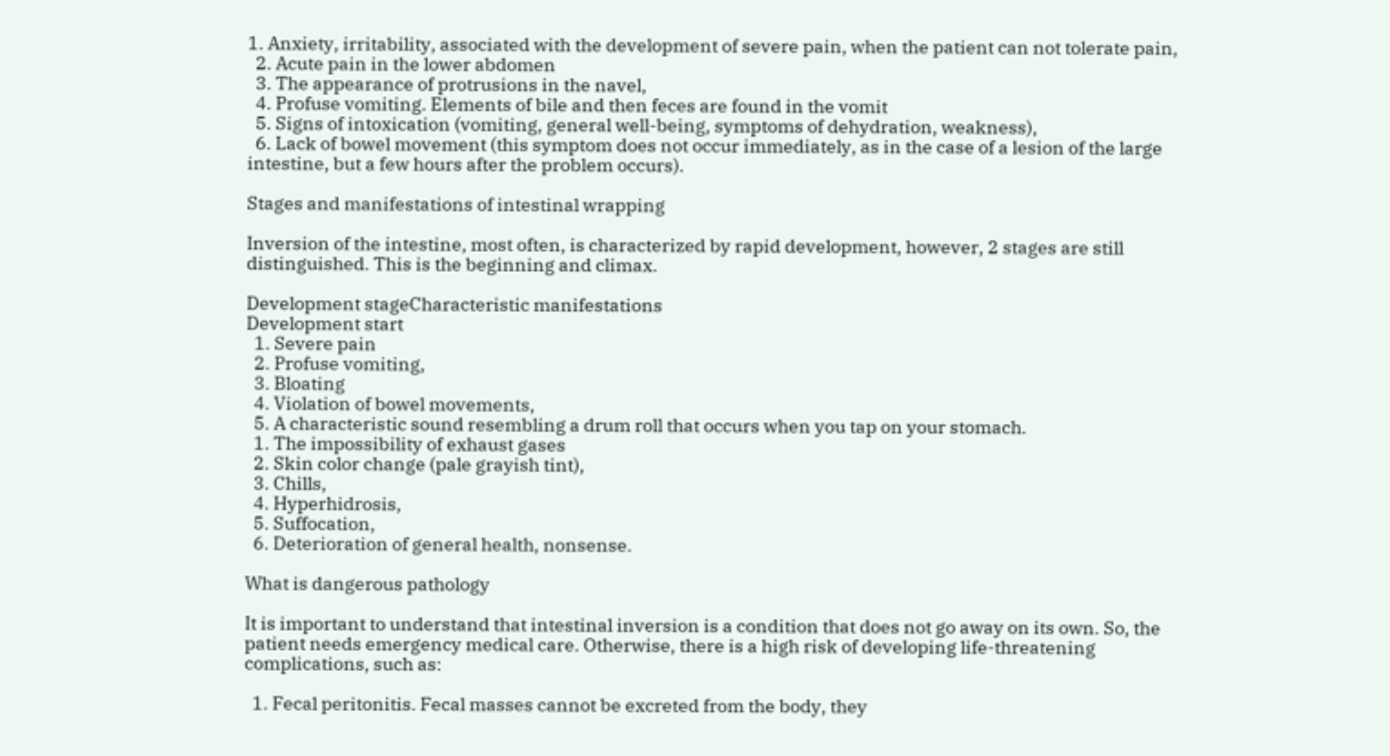1. Anxiety, irritability, associated with the development of severe pain, when the patient can not tolerate pain,
  2. Acute pain in the lower abdomen
  3. The appearance of protrusions in the navel,
  4. Profuse vomiting. Elements of bile and then feces are found in the vomit
  5. Signs of intoxication (vomiting, general well-being, symptoms of dehydration, weakness),
  6. Lack of bowel movement (this symptom does not occur immediately, as in the case of a lesion of the large intestine, but a few hours after the problem occurs).

Stages and manifestations of intestinal wrapping

Inversion of the intestine, most often, is characterized by rapid development, however, 2 stages are still distinguished. This is the beginning and climax.

Development stageCharacteristic manifestations
Development start
  1. Severe pain
  2. Profuse vomiting,
  3. Bloating
  4. Violation of bowel movements,
  5. A characteristic sound resembling a drum roll that occurs when you tap on your stomach.
  1. The impossibility of exhaust gases
  2. Skin color change (pale grayish tint),
  3. Chills,
  4. Hyperhidrosis,
  5. Suffocation,
  6. Deterioration of general health, nonsense.

What is dangerous pathology

It is important to understand that intestinal inversion is a condition that does not go away on its own. So, the patient needs emergency medical care. Otherwise, there is a high risk of developing life-threatening complications, such as:

  1. Fecal peritonitis. Fecal masses cannot be excreted from the body, they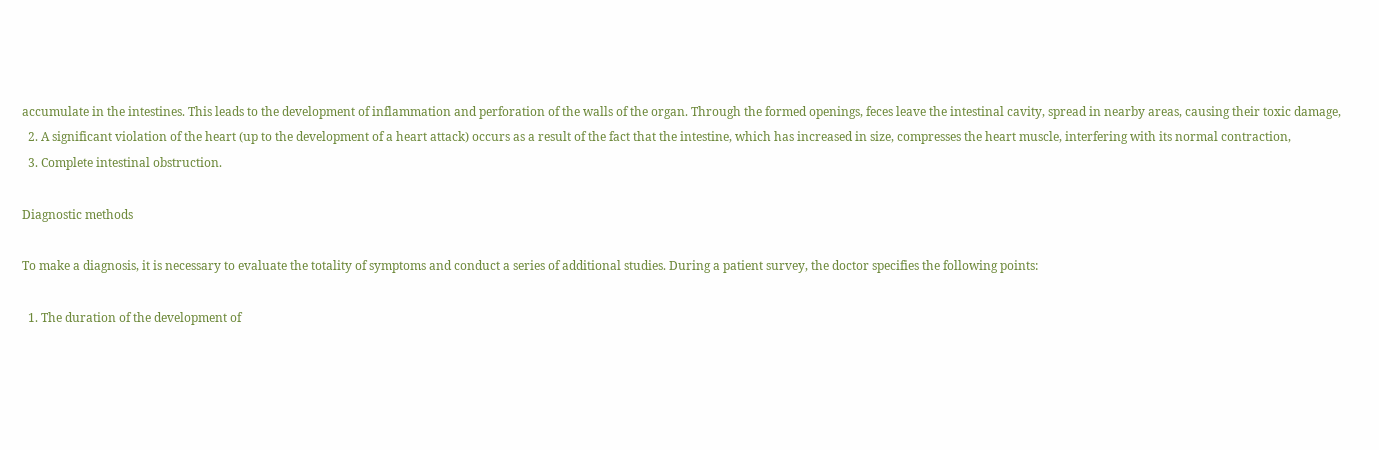accumulate in the intestines. This leads to the development of inflammation and perforation of the walls of the organ. Through the formed openings, feces leave the intestinal cavity, spread in nearby areas, causing their toxic damage,
  2. A significant violation of the heart (up to the development of a heart attack) occurs as a result of the fact that the intestine, which has increased in size, compresses the heart muscle, interfering with its normal contraction,
  3. Complete intestinal obstruction.

Diagnostic methods

To make a diagnosis, it is necessary to evaluate the totality of symptoms and conduct a series of additional studies. During a patient survey, the doctor specifies the following points:

  1. The duration of the development of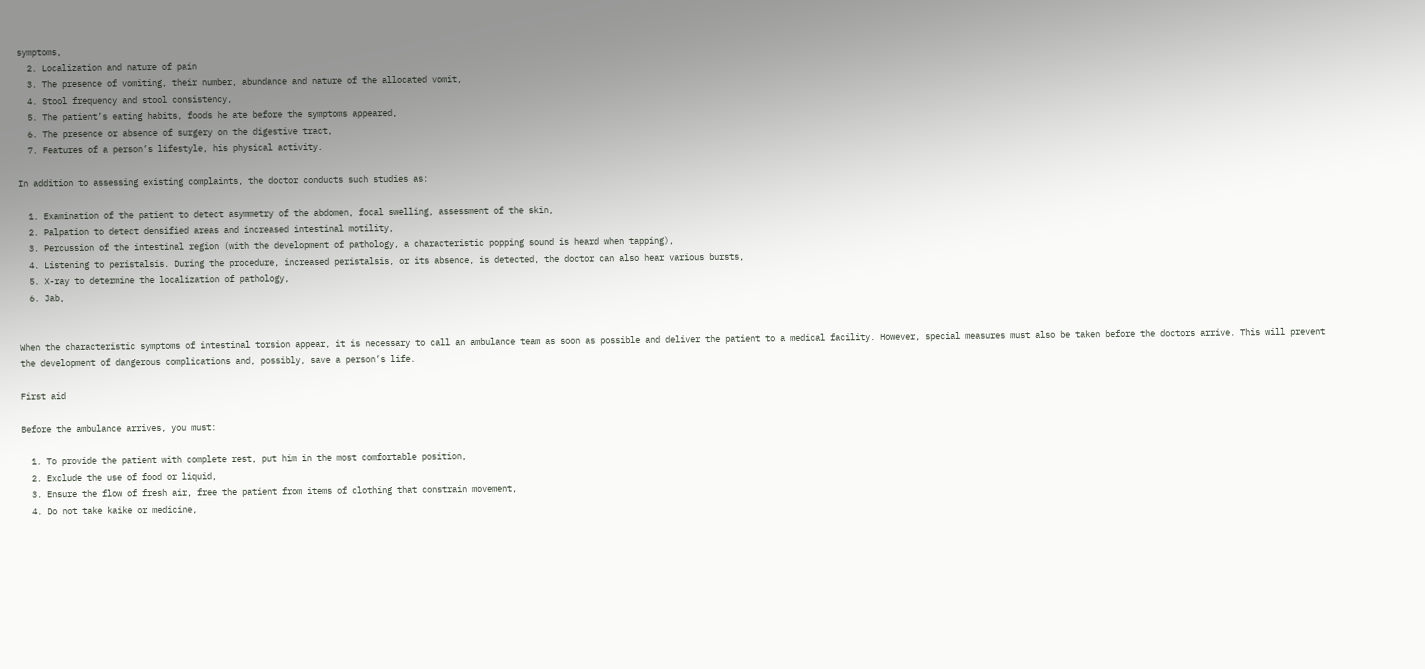symptoms,
  2. Localization and nature of pain
  3. The presence of vomiting, their number, abundance and nature of the allocated vomit,
  4. Stool frequency and stool consistency,
  5. The patient’s eating habits, foods he ate before the symptoms appeared,
  6. The presence or absence of surgery on the digestive tract,
  7. Features of a person’s lifestyle, his physical activity.

In addition to assessing existing complaints, the doctor conducts such studies as:

  1. Examination of the patient to detect asymmetry of the abdomen, focal swelling, assessment of the skin,
  2. Palpation to detect densified areas and increased intestinal motility,
  3. Percussion of the intestinal region (with the development of pathology, a characteristic popping sound is heard when tapping),
  4. Listening to peristalsis. During the procedure, increased peristalsis, or its absence, is detected, the doctor can also hear various bursts,
  5. X-ray to determine the localization of pathology,
  6. Jab,


When the characteristic symptoms of intestinal torsion appear, it is necessary to call an ambulance team as soon as possible and deliver the patient to a medical facility. However, special measures must also be taken before the doctors arrive. This will prevent the development of dangerous complications and, possibly, save a person’s life.

First aid

Before the ambulance arrives, you must:

  1. To provide the patient with complete rest, put him in the most comfortable position,
  2. Exclude the use of food or liquid,
  3. Ensure the flow of fresh air, free the patient from items of clothing that constrain movement,
  4. Do not take kaike or medicine,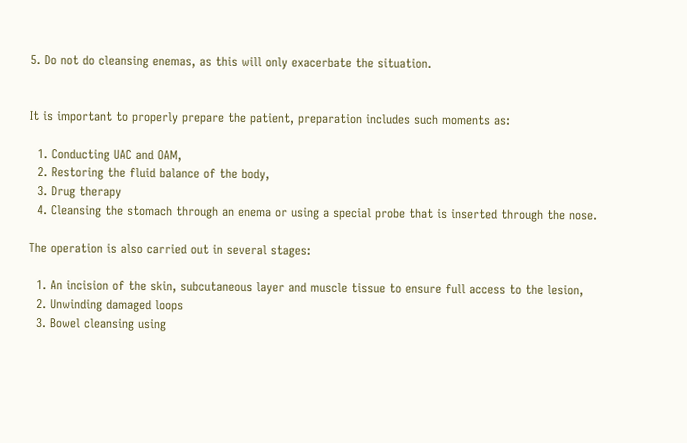5. Do not do cleansing enemas, as this will only exacerbate the situation.


It is important to properly prepare the patient, preparation includes such moments as:

  1. Conducting UAC and OAM,
  2. Restoring the fluid balance of the body,
  3. Drug therapy
  4. Cleansing the stomach through an enema or using a special probe that is inserted through the nose.

The operation is also carried out in several stages:

  1. An incision of the skin, subcutaneous layer and muscle tissue to ensure full access to the lesion,
  2. Unwinding damaged loops
  3. Bowel cleansing using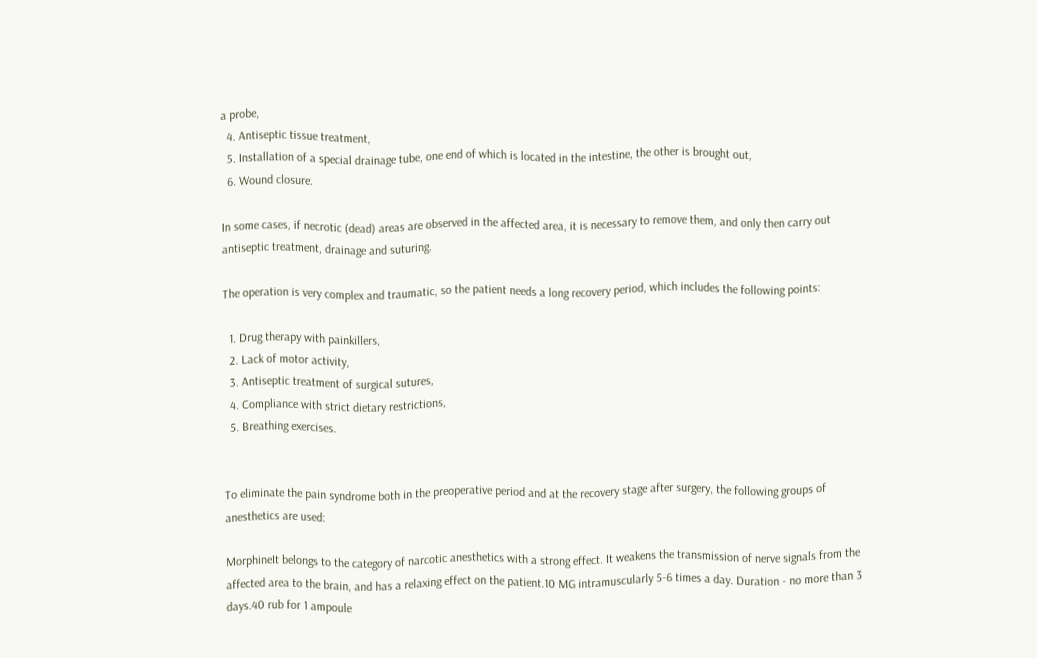a probe,
  4. Antiseptic tissue treatment,
  5. Installation of a special drainage tube, one end of which is located in the intestine, the other is brought out,
  6. Wound closure.

In some cases, if necrotic (dead) areas are observed in the affected area, it is necessary to remove them, and only then carry out antiseptic treatment, drainage and suturing.

The operation is very complex and traumatic, so the patient needs a long recovery period, which includes the following points:

  1. Drug therapy with painkillers,
  2. Lack of motor activity,
  3. Antiseptic treatment of surgical sutures,
  4. Compliance with strict dietary restrictions,
  5. Breathing exercises.


To eliminate the pain syndrome both in the preoperative period and at the recovery stage after surgery, the following groups of anesthetics are used:

MorphineIt belongs to the category of narcotic anesthetics with a strong effect. It weakens the transmission of nerve signals from the affected area to the brain, and has a relaxing effect on the patient.10 MG intramuscularly 5-6 times a day. Duration - no more than 3 days.40 rub for 1 ampoule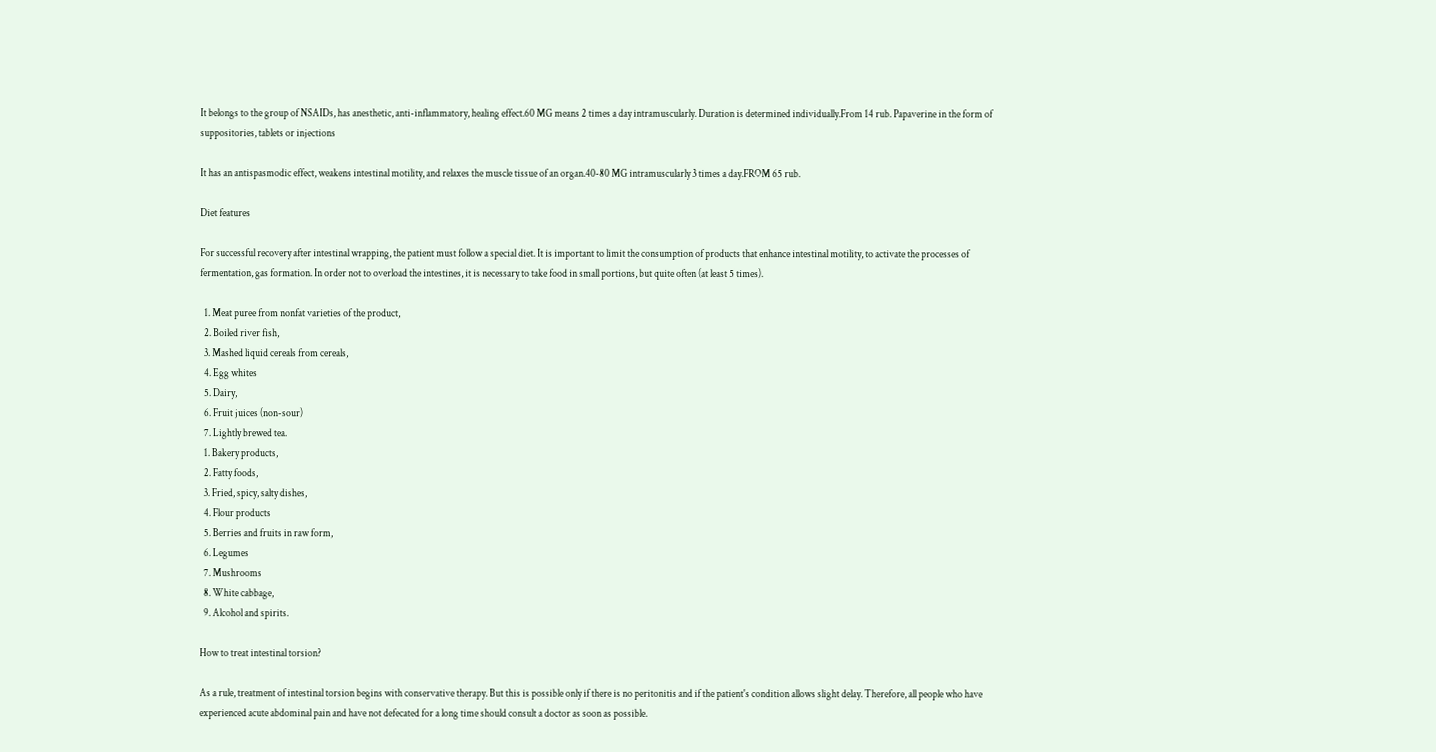It belongs to the group of NSAIDs, has anesthetic, anti-inflammatory, healing effect.60 MG means 2 times a day intramuscularly. Duration is determined individually.From 14 rub. Papaverine in the form of suppositories, tablets or injections

It has an antispasmodic effect, weakens intestinal motility, and relaxes the muscle tissue of an organ.40-80 MG intramuscularly 3 times a day.FROM 65 rub.

Diet features

For successful recovery after intestinal wrapping, the patient must follow a special diet. It is important to limit the consumption of products that enhance intestinal motility, to activate the processes of fermentation, gas formation. In order not to overload the intestines, it is necessary to take food in small portions, but quite often (at least 5 times).

  1. Meat puree from nonfat varieties of the product,
  2. Boiled river fish,
  3. Mashed liquid cereals from cereals,
  4. Egg whites
  5. Dairy,
  6. Fruit juices (non-sour)
  7. Lightly brewed tea.
  1. Bakery products,
  2. Fatty foods,
  3. Fried, spicy, salty dishes,
  4. Flour products
  5. Berries and fruits in raw form,
  6. Legumes
  7. Mushrooms
  8. White cabbage,
  9. Alcohol and spirits.

How to treat intestinal torsion?

As a rule, treatment of intestinal torsion begins with conservative therapy. But this is possible only if there is no peritonitis and if the patient's condition allows slight delay. Therefore, all people who have experienced acute abdominal pain and have not defecated for a long time should consult a doctor as soon as possible.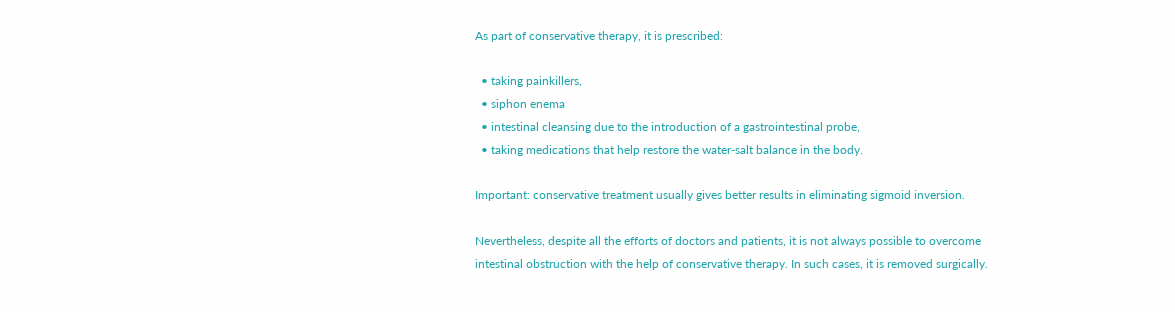As part of conservative therapy, it is prescribed:

  • taking painkillers,
  • siphon enema
  • intestinal cleansing due to the introduction of a gastrointestinal probe,
  • taking medications that help restore the water-salt balance in the body.

Important: conservative treatment usually gives better results in eliminating sigmoid inversion.

Nevertheless, despite all the efforts of doctors and patients, it is not always possible to overcome intestinal obstruction with the help of conservative therapy. In such cases, it is removed surgically.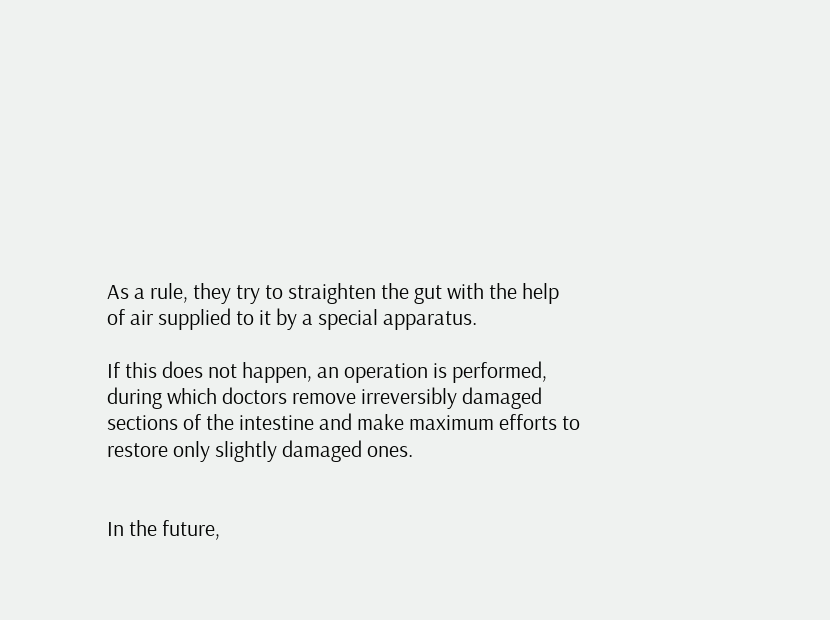As a rule, they try to straighten the gut with the help of air supplied to it by a special apparatus.

If this does not happen, an operation is performed, during which doctors remove irreversibly damaged sections of the intestine and make maximum efforts to restore only slightly damaged ones.


In the future,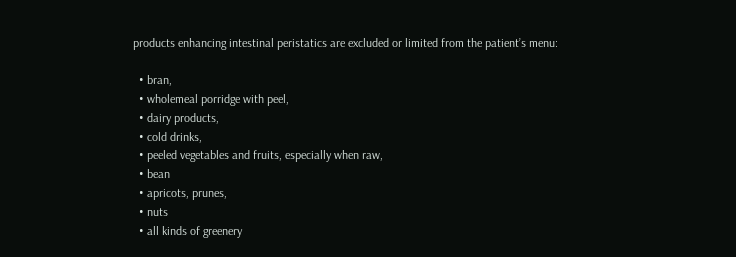products enhancing intestinal peristatics are excluded or limited from the patient’s menu:

  • bran,
  • wholemeal porridge with peel,
  • dairy products,
  • cold drinks,
  • peeled vegetables and fruits, especially when raw,
  • bean
  • apricots, prunes,
  • nuts
  • all kinds of greenery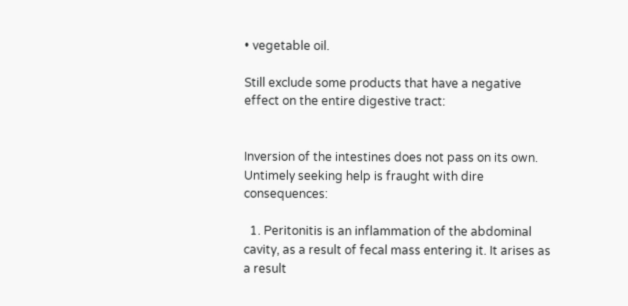• vegetable oil.

Still exclude some products that have a negative effect on the entire digestive tract:


Inversion of the intestines does not pass on its own. Untimely seeking help is fraught with dire consequences:

  1. Peritonitis is an inflammation of the abdominal cavity, as a result of fecal mass entering it. It arises as a result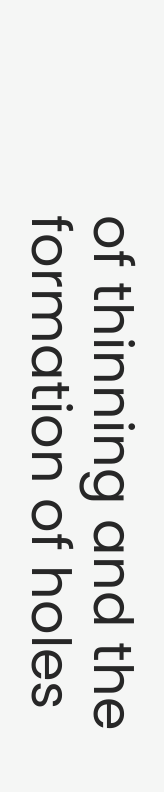of thinning and the formation of holes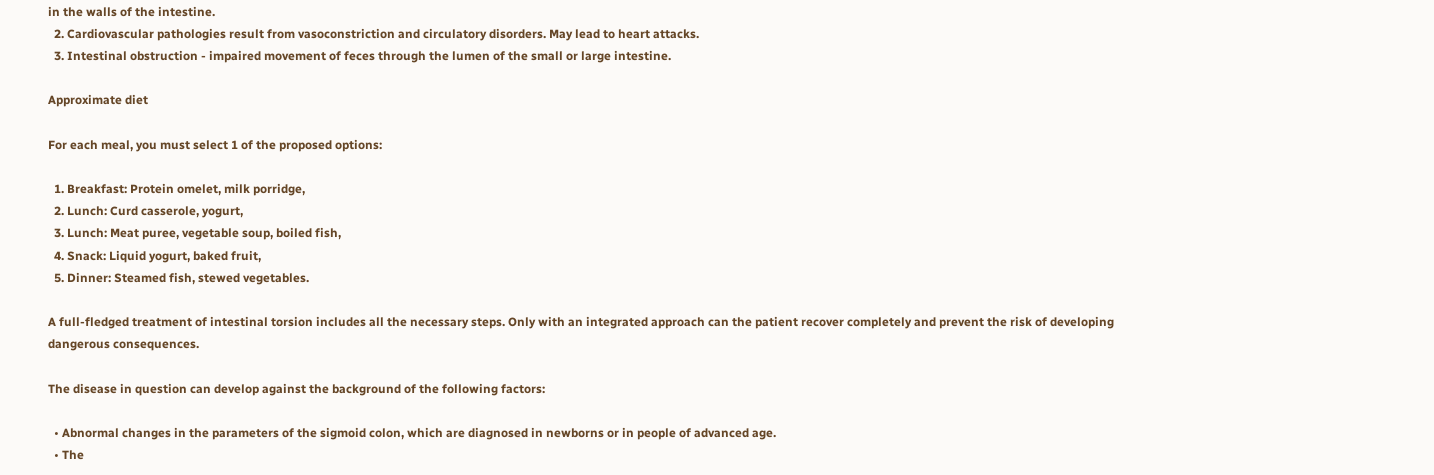in the walls of the intestine.
  2. Cardiovascular pathologies result from vasoconstriction and circulatory disorders. May lead to heart attacks.
  3. Intestinal obstruction - impaired movement of feces through the lumen of the small or large intestine.

Approximate diet

For each meal, you must select 1 of the proposed options:

  1. Breakfast: Protein omelet, milk porridge,
  2. Lunch: Curd casserole, yogurt,
  3. Lunch: Meat puree, vegetable soup, boiled fish,
  4. Snack: Liquid yogurt, baked fruit,
  5. Dinner: Steamed fish, stewed vegetables.

A full-fledged treatment of intestinal torsion includes all the necessary steps. Only with an integrated approach can the patient recover completely and prevent the risk of developing dangerous consequences.

The disease in question can develop against the background of the following factors:

  • Abnormal changes in the parameters of the sigmoid colon, which are diagnosed in newborns or in people of advanced age.
  • The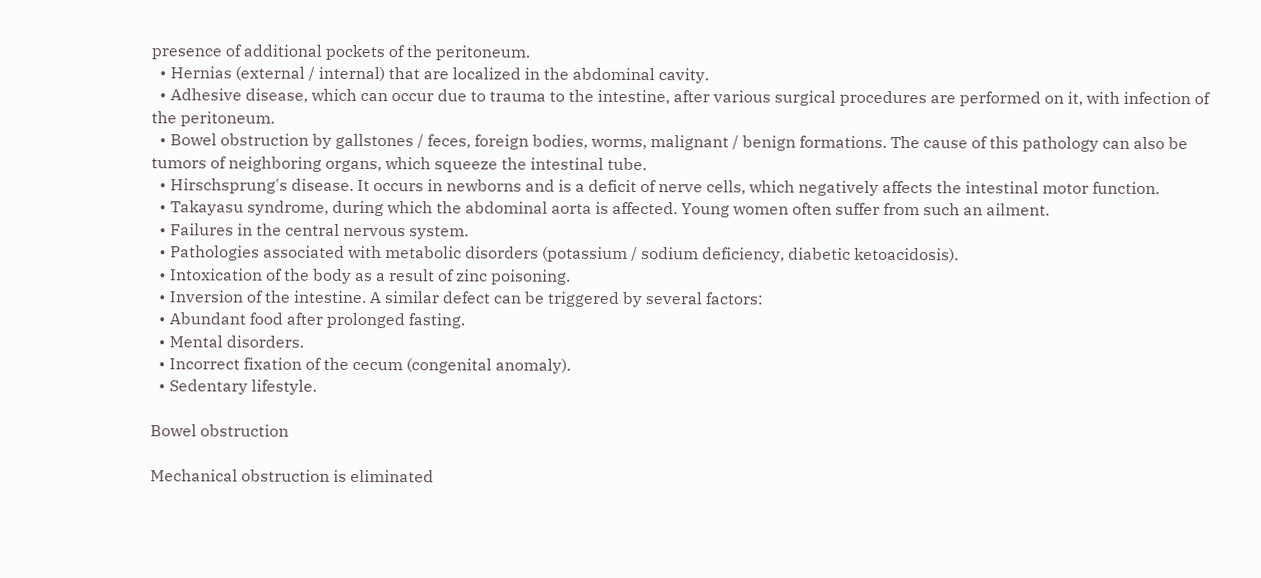presence of additional pockets of the peritoneum.
  • Hernias (external / internal) that are localized in the abdominal cavity.
  • Adhesive disease, which can occur due to trauma to the intestine, after various surgical procedures are performed on it, with infection of the peritoneum.
  • Bowel obstruction by gallstones / feces, foreign bodies, worms, malignant / benign formations. The cause of this pathology can also be tumors of neighboring organs, which squeeze the intestinal tube.
  • Hirschsprung's disease. It occurs in newborns and is a deficit of nerve cells, which negatively affects the intestinal motor function.
  • Takayasu syndrome, during which the abdominal aorta is affected. Young women often suffer from such an ailment.
  • Failures in the central nervous system.
  • Pathologies associated with metabolic disorders (potassium / sodium deficiency, diabetic ketoacidosis).
  • Intoxication of the body as a result of zinc poisoning.
  • Inversion of the intestine. A similar defect can be triggered by several factors:
  • Abundant food after prolonged fasting.
  • Mental disorders.
  • Incorrect fixation of the cecum (congenital anomaly).
  • Sedentary lifestyle.

Bowel obstruction

Mechanical obstruction is eliminated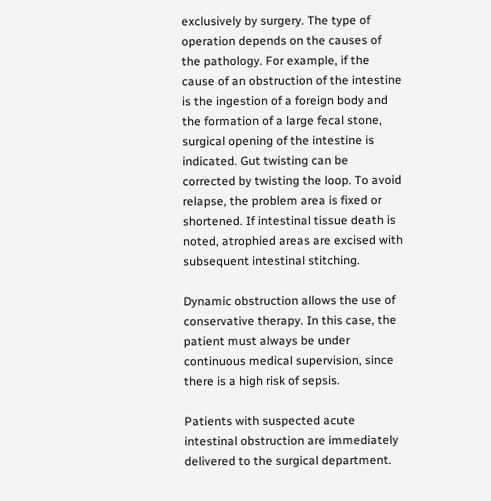exclusively by surgery. The type of operation depends on the causes of the pathology. For example, if the cause of an obstruction of the intestine is the ingestion of a foreign body and the formation of a large fecal stone, surgical opening of the intestine is indicated. Gut twisting can be corrected by twisting the loop. To avoid relapse, the problem area is fixed or shortened. If intestinal tissue death is noted, atrophied areas are excised with subsequent intestinal stitching.

Dynamic obstruction allows the use of conservative therapy. In this case, the patient must always be under continuous medical supervision, since there is a high risk of sepsis.

Patients with suspected acute intestinal obstruction are immediately delivered to the surgical department.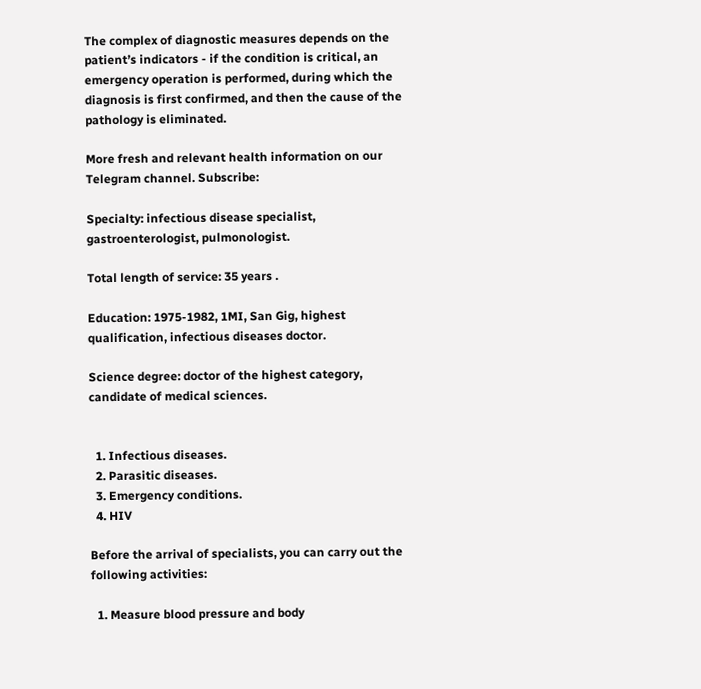The complex of diagnostic measures depends on the patient’s indicators - if the condition is critical, an emergency operation is performed, during which the diagnosis is first confirmed, and then the cause of the pathology is eliminated.

More fresh and relevant health information on our Telegram channel. Subscribe:

Specialty: infectious disease specialist, gastroenterologist, pulmonologist.

Total length of service: 35 years .

Education: 1975-1982, 1MI, San Gig, highest qualification, infectious diseases doctor.

Science degree: doctor of the highest category, candidate of medical sciences.


  1. Infectious diseases.
  2. Parasitic diseases.
  3. Emergency conditions.
  4. HIV

Before the arrival of specialists, you can carry out the following activities:

  1. Measure blood pressure and body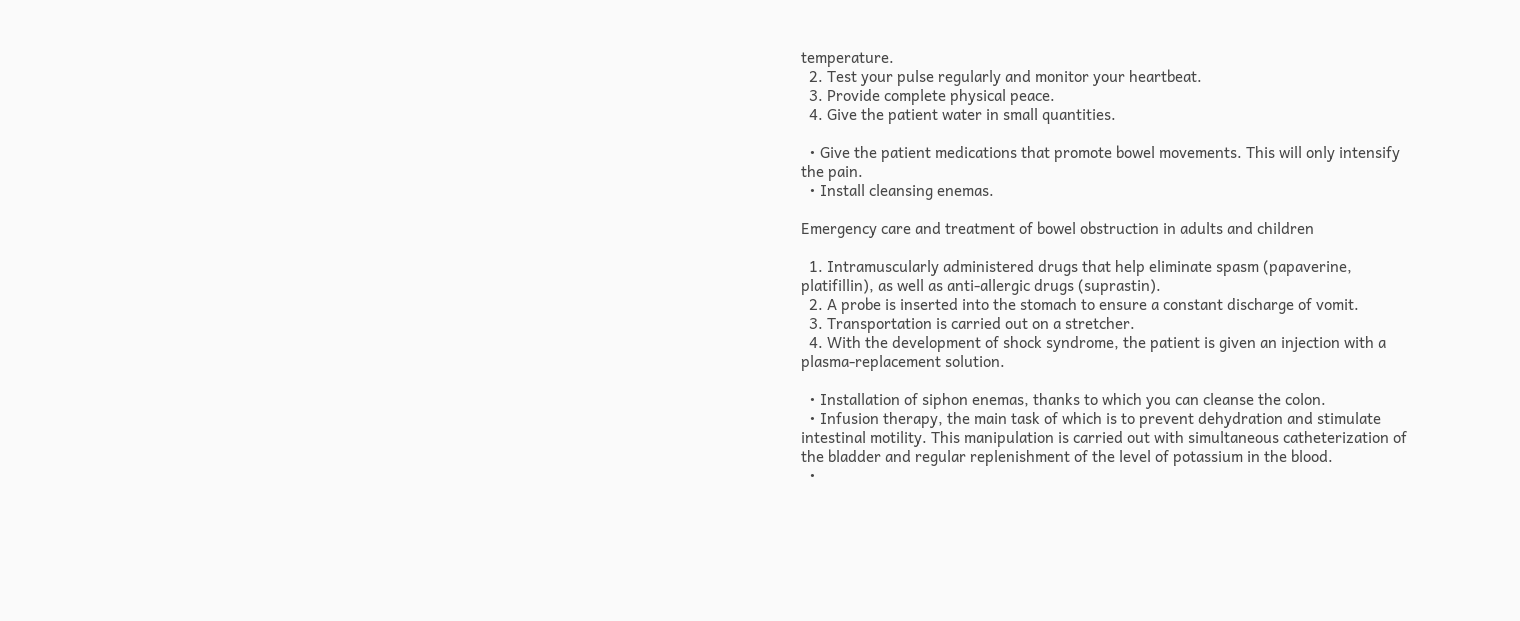temperature.
  2. Test your pulse regularly and monitor your heartbeat.
  3. Provide complete physical peace.
  4. Give the patient water in small quantities.

  • Give the patient medications that promote bowel movements. This will only intensify the pain.
  • Install cleansing enemas.

Emergency care and treatment of bowel obstruction in adults and children

  1. Intramuscularly administered drugs that help eliminate spasm (papaverine, platifillin), as well as anti-allergic drugs (suprastin).
  2. A probe is inserted into the stomach to ensure a constant discharge of vomit.
  3. Transportation is carried out on a stretcher.
  4. With the development of shock syndrome, the patient is given an injection with a plasma-replacement solution.

  • Installation of siphon enemas, thanks to which you can cleanse the colon.
  • Infusion therapy, the main task of which is to prevent dehydration and stimulate intestinal motility. This manipulation is carried out with simultaneous catheterization of the bladder and regular replenishment of the level of potassium in the blood.
  •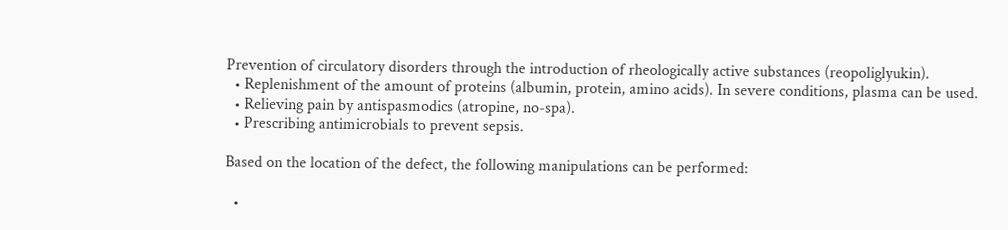Prevention of circulatory disorders through the introduction of rheologically active substances (reopoliglyukin).
  • Replenishment of the amount of proteins (albumin, protein, amino acids). In severe conditions, plasma can be used.
  • Relieving pain by antispasmodics (atropine, no-spa).
  • Prescribing antimicrobials to prevent sepsis.

Based on the location of the defect, the following manipulations can be performed:

  •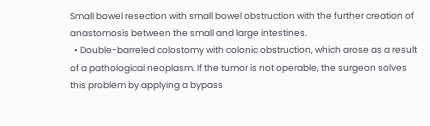Small bowel resection with small bowel obstruction with the further creation of anastomosis between the small and large intestines.
  • Double-barreled colostomy with colonic obstruction, which arose as a result of a pathological neoplasm. If the tumor is not operable, the surgeon solves this problem by applying a bypass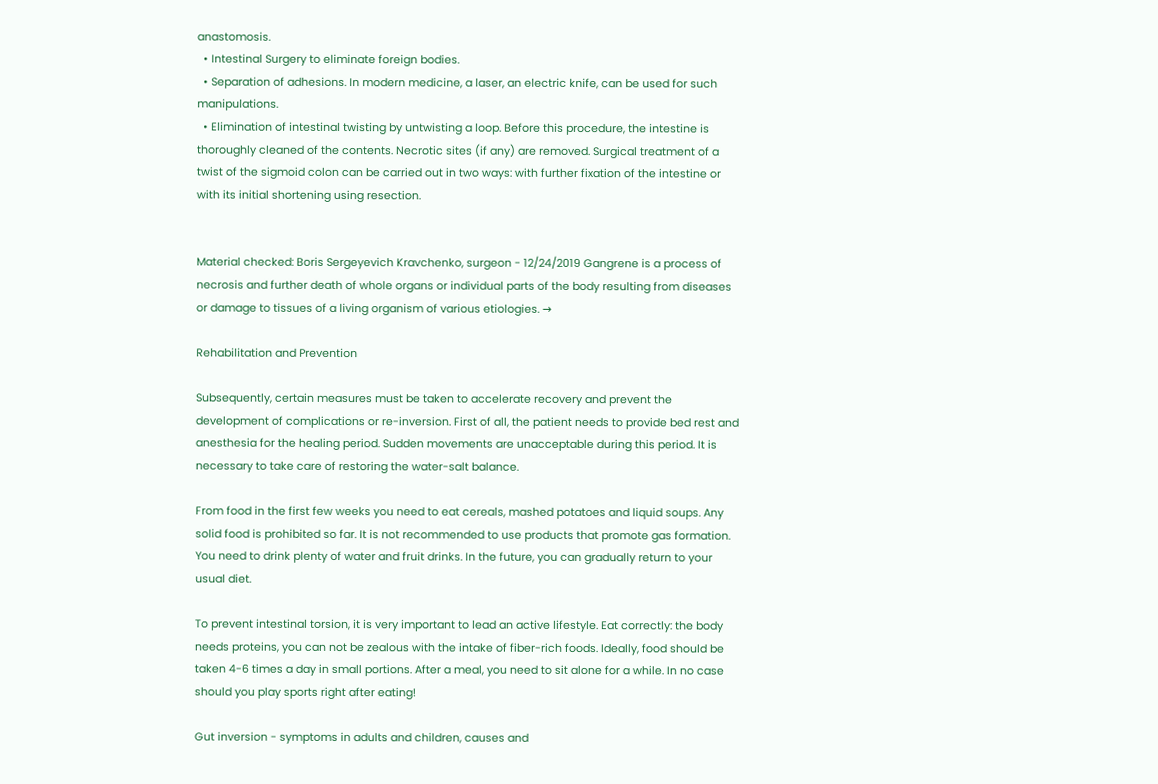anastomosis.
  • Intestinal Surgery to eliminate foreign bodies.
  • Separation of adhesions. In modern medicine, a laser, an electric knife, can be used for such manipulations.
  • Elimination of intestinal twisting by untwisting a loop. Before this procedure, the intestine is thoroughly cleaned of the contents. Necrotic sites (if any) are removed. Surgical treatment of a twist of the sigmoid colon can be carried out in two ways: with further fixation of the intestine or with its initial shortening using resection.


Material checked: Boris Sergeyevich Kravchenko, surgeon - 12/24/2019 Gangrene is a process of necrosis and further death of whole organs or individual parts of the body resulting from diseases or damage to tissues of a living organism of various etiologies. →

Rehabilitation and Prevention

Subsequently, certain measures must be taken to accelerate recovery and prevent the development of complications or re-inversion. First of all, the patient needs to provide bed rest and anesthesia for the healing period. Sudden movements are unacceptable during this period. It is necessary to take care of restoring the water-salt balance.

From food in the first few weeks you need to eat cereals, mashed potatoes and liquid soups. Any solid food is prohibited so far. It is not recommended to use products that promote gas formation. You need to drink plenty of water and fruit drinks. In the future, you can gradually return to your usual diet.

To prevent intestinal torsion, it is very important to lead an active lifestyle. Eat correctly: the body needs proteins, you can not be zealous with the intake of fiber-rich foods. Ideally, food should be taken 4-6 times a day in small portions. After a meal, you need to sit alone for a while. In no case should you play sports right after eating!

Gut inversion - symptoms in adults and children, causes and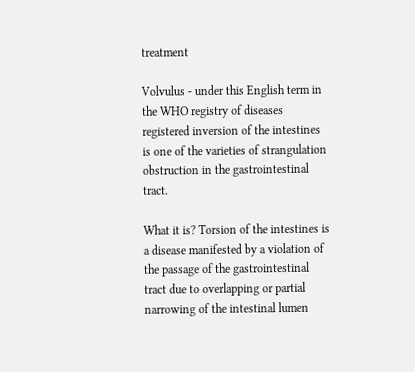treatment

Volvulus - under this English term in the WHO registry of diseases registered inversion of the intestines is one of the varieties of strangulation obstruction in the gastrointestinal tract.

What it is? Torsion of the intestines is a disease manifested by a violation of the passage of the gastrointestinal tract due to overlapping or partial narrowing of the intestinal lumen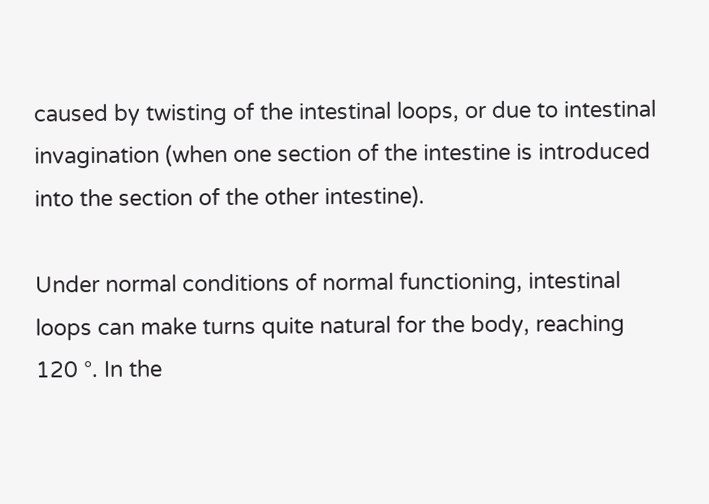caused by twisting of the intestinal loops, or due to intestinal invagination (when one section of the intestine is introduced into the section of the other intestine).

Under normal conditions of normal functioning, intestinal loops can make turns quite natural for the body, reaching 120 °. In the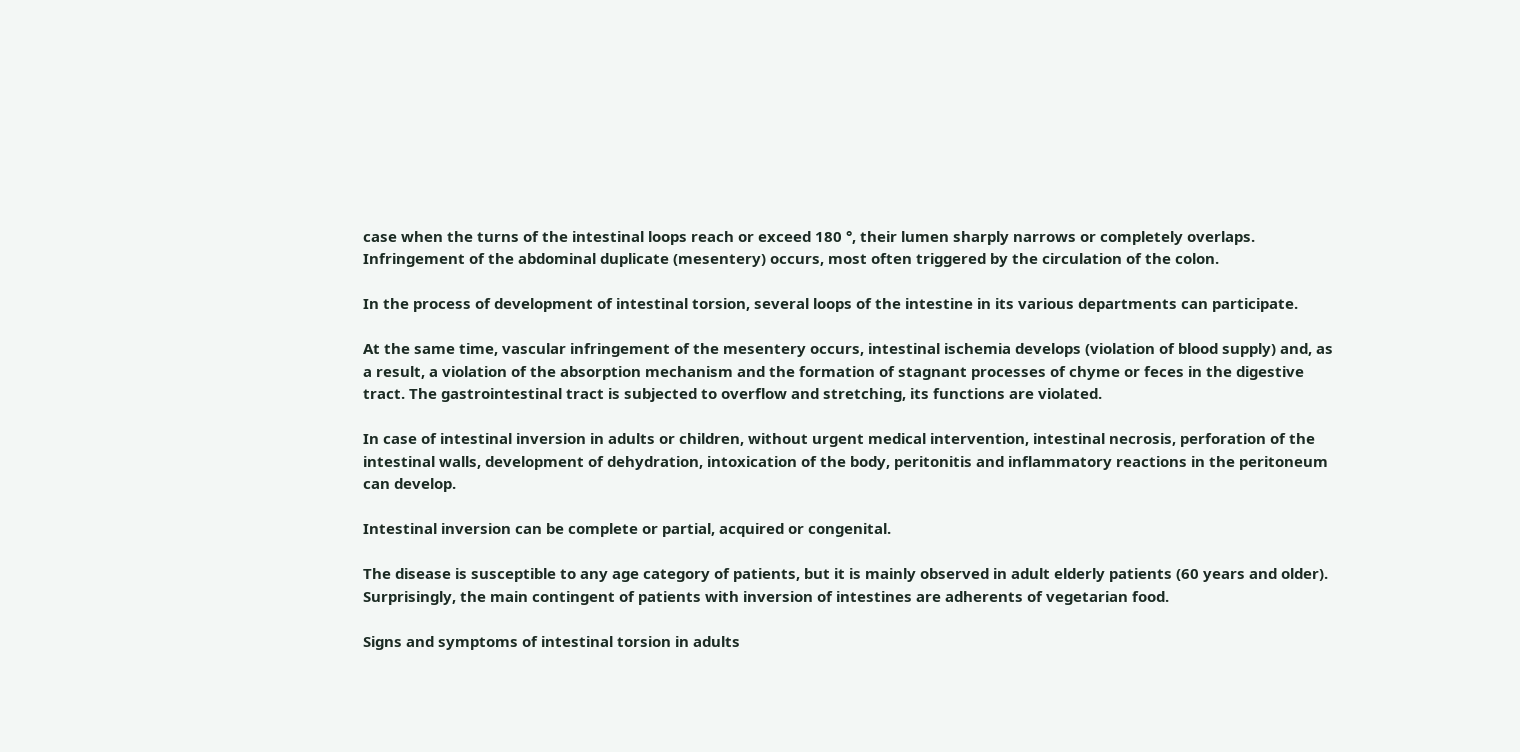case when the turns of the intestinal loops reach or exceed 180 °, their lumen sharply narrows or completely overlaps. Infringement of the abdominal duplicate (mesentery) occurs, most often triggered by the circulation of the colon.

In the process of development of intestinal torsion, several loops of the intestine in its various departments can participate.

At the same time, vascular infringement of the mesentery occurs, intestinal ischemia develops (violation of blood supply) and, as a result, a violation of the absorption mechanism and the formation of stagnant processes of chyme or feces in the digestive tract. The gastrointestinal tract is subjected to overflow and stretching, its functions are violated.

In case of intestinal inversion in adults or children, without urgent medical intervention, intestinal necrosis, perforation of the intestinal walls, development of dehydration, intoxication of the body, peritonitis and inflammatory reactions in the peritoneum can develop.

Intestinal inversion can be complete or partial, acquired or congenital.

The disease is susceptible to any age category of patients, but it is mainly observed in adult elderly patients (60 years and older). Surprisingly, the main contingent of patients with inversion of intestines are adherents of vegetarian food.

Signs and symptoms of intestinal torsion in adults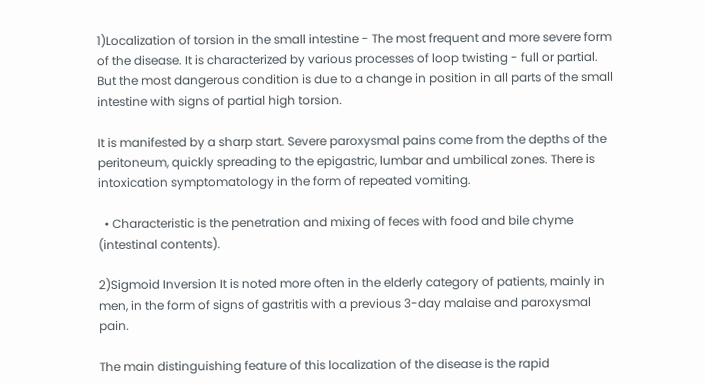1)Localization of torsion in the small intestine - The most frequent and more severe form of the disease. It is characterized by various processes of loop twisting - full or partial. But the most dangerous condition is due to a change in position in all parts of the small intestine with signs of partial high torsion.

It is manifested by a sharp start. Severe paroxysmal pains come from the depths of the peritoneum, quickly spreading to the epigastric, lumbar and umbilical zones. There is intoxication symptomatology in the form of repeated vomiting.

  • Characteristic is the penetration and mixing of feces with food and bile chyme (intestinal contents).

2)Sigmoid Inversion It is noted more often in the elderly category of patients, mainly in men, in the form of signs of gastritis with a previous 3-day malaise and paroxysmal pain.

The main distinguishing feature of this localization of the disease is the rapid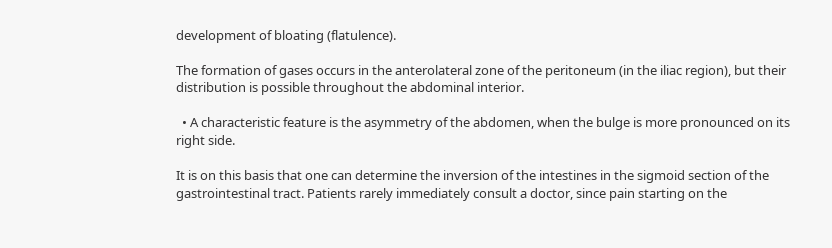development of bloating (flatulence).

The formation of gases occurs in the anterolateral zone of the peritoneum (in the iliac region), but their distribution is possible throughout the abdominal interior.

  • A characteristic feature is the asymmetry of the abdomen, when the bulge is more pronounced on its right side.

It is on this basis that one can determine the inversion of the intestines in the sigmoid section of the gastrointestinal tract. Patients rarely immediately consult a doctor, since pain starting on the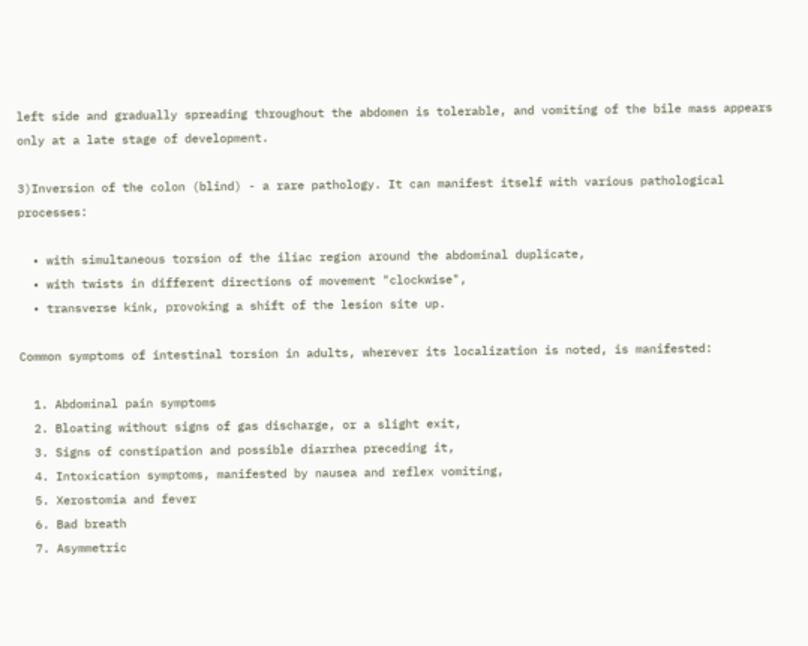left side and gradually spreading throughout the abdomen is tolerable, and vomiting of the bile mass appears only at a late stage of development.

3)Inversion of the colon (blind) - a rare pathology. It can manifest itself with various pathological processes:

  • with simultaneous torsion of the iliac region around the abdominal duplicate,
  • with twists in different directions of movement "clockwise",
  • transverse kink, provoking a shift of the lesion site up.

Common symptoms of intestinal torsion in adults, wherever its localization is noted, is manifested:

  1. Abdominal pain symptoms
  2. Bloating without signs of gas discharge, or a slight exit,
  3. Signs of constipation and possible diarrhea preceding it,
  4. Intoxication symptoms, manifested by nausea and reflex vomiting,
  5. Xerostomia and fever
  6. Bad breath
  7. Asymmetric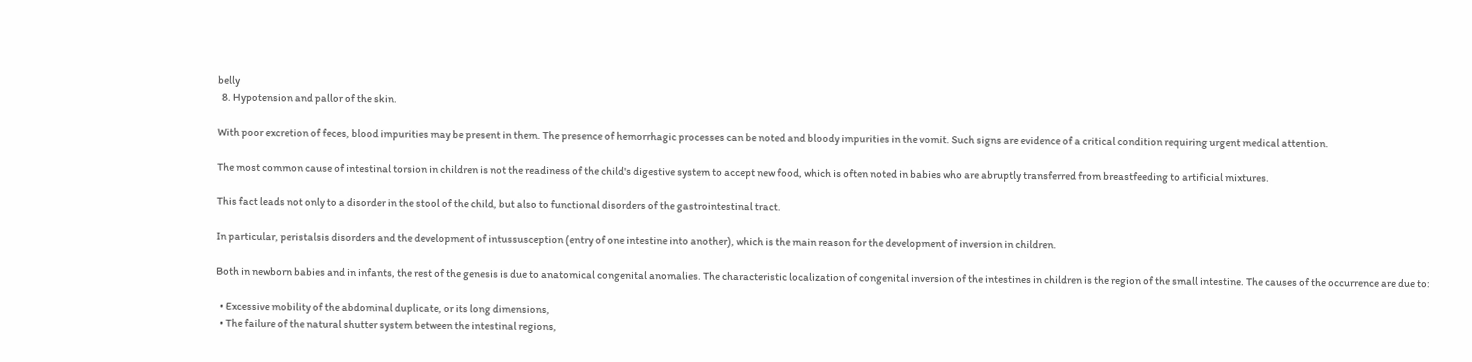belly
  8. Hypotension and pallor of the skin.

With poor excretion of feces, blood impurities may be present in them. The presence of hemorrhagic processes can be noted and bloody impurities in the vomit. Such signs are evidence of a critical condition requiring urgent medical attention.

The most common cause of intestinal torsion in children is not the readiness of the child's digestive system to accept new food, which is often noted in babies who are abruptly transferred from breastfeeding to artificial mixtures.

This fact leads not only to a disorder in the stool of the child, but also to functional disorders of the gastrointestinal tract.

In particular, peristalsis disorders and the development of intussusception (entry of one intestine into another), which is the main reason for the development of inversion in children.

Both in newborn babies and in infants, the rest of the genesis is due to anatomical congenital anomalies. The characteristic localization of congenital inversion of the intestines in children is the region of the small intestine. The causes of the occurrence are due to:

  • Excessive mobility of the abdominal duplicate, or its long dimensions,
  • The failure of the natural shutter system between the intestinal regions,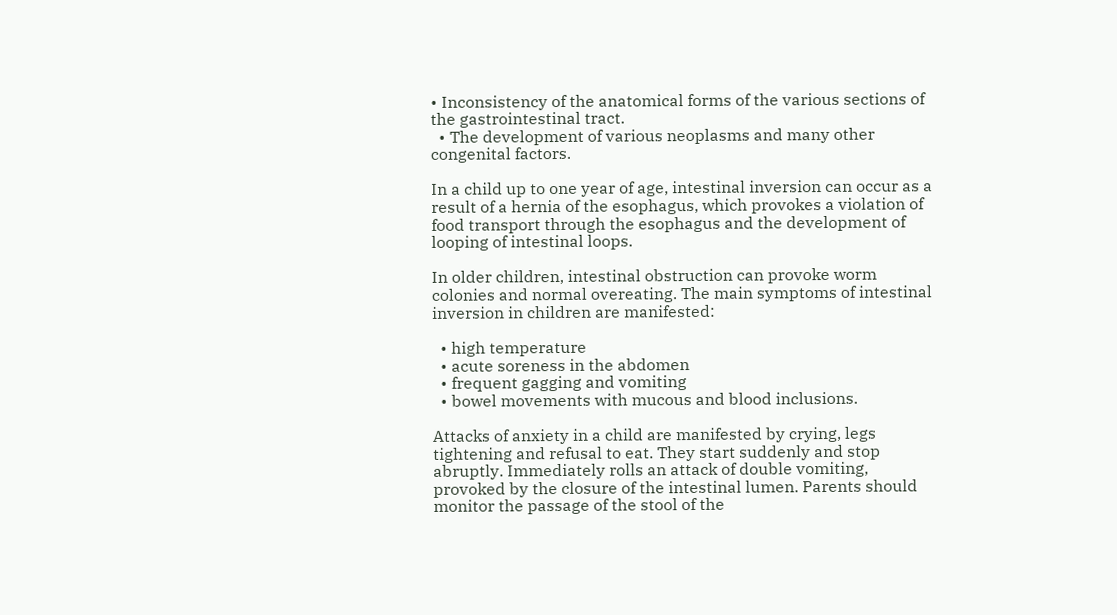• Inconsistency of the anatomical forms of the various sections of the gastrointestinal tract.
  • The development of various neoplasms and many other congenital factors.

In a child up to one year of age, intestinal inversion can occur as a result of a hernia of the esophagus, which provokes a violation of food transport through the esophagus and the development of looping of intestinal loops.

In older children, intestinal obstruction can provoke worm colonies and normal overeating. The main symptoms of intestinal inversion in children are manifested:

  • high temperature
  • acute soreness in the abdomen
  • frequent gagging and vomiting
  • bowel movements with mucous and blood inclusions.

Attacks of anxiety in a child are manifested by crying, legs tightening and refusal to eat. They start suddenly and stop abruptly. Immediately rolls an attack of double vomiting, provoked by the closure of the intestinal lumen. Parents should monitor the passage of the stool of the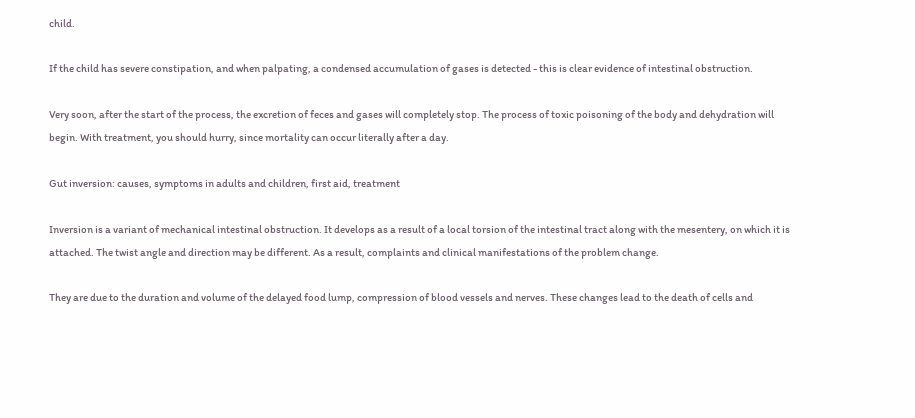child.

If the child has severe constipation, and when palpating, a condensed accumulation of gases is detected - this is clear evidence of intestinal obstruction.

Very soon, after the start of the process, the excretion of feces and gases will completely stop. The process of toxic poisoning of the body and dehydration will begin. With treatment, you should hurry, since mortality can occur literally after a day.

Gut inversion: causes, symptoms in adults and children, first aid, treatment

Inversion is a variant of mechanical intestinal obstruction. It develops as a result of a local torsion of the intestinal tract along with the mesentery, on which it is attached. The twist angle and direction may be different. As a result, complaints and clinical manifestations of the problem change.

They are due to the duration and volume of the delayed food lump, compression of blood vessels and nerves. These changes lead to the death of cells and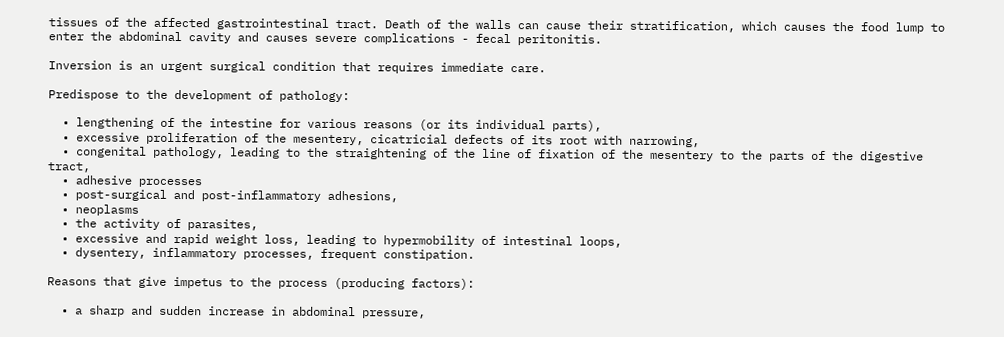tissues of the affected gastrointestinal tract. Death of the walls can cause their stratification, which causes the food lump to enter the abdominal cavity and causes severe complications - fecal peritonitis.

Inversion is an urgent surgical condition that requires immediate care.

Predispose to the development of pathology:

  • lengthening of the intestine for various reasons (or its individual parts),
  • excessive proliferation of the mesentery, cicatricial defects of its root with narrowing,
  • congenital pathology, leading to the straightening of the line of fixation of the mesentery to the parts of the digestive tract,
  • adhesive processes
  • post-surgical and post-inflammatory adhesions,
  • neoplasms
  • the activity of parasites,
  • excessive and rapid weight loss, leading to hypermobility of intestinal loops,
  • dysentery, inflammatory processes, frequent constipation.

Reasons that give impetus to the process (producing factors):

  • a sharp and sudden increase in abdominal pressure,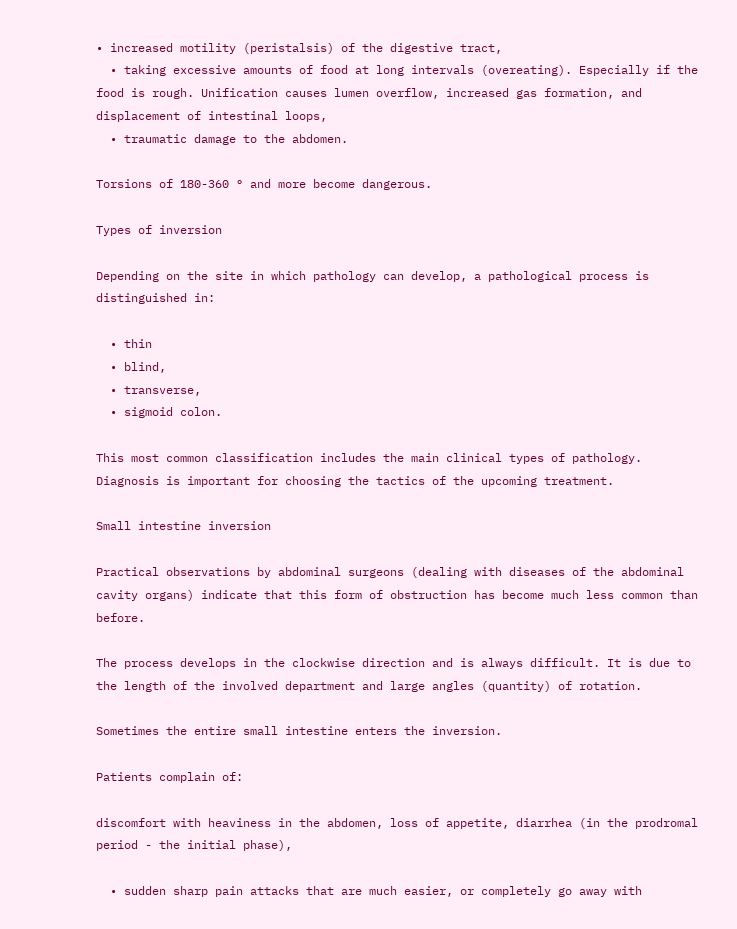• increased motility (peristalsis) of the digestive tract,
  • taking excessive amounts of food at long intervals (overeating). Especially if the food is rough. Unification causes lumen overflow, increased gas formation, and displacement of intestinal loops,
  • traumatic damage to the abdomen.

Torsions of 180-360 ° and more become dangerous.

Types of inversion

Depending on the site in which pathology can develop, a pathological process is distinguished in:

  • thin
  • blind,
  • transverse,
  • sigmoid colon.

This most common classification includes the main clinical types of pathology. Diagnosis is important for choosing the tactics of the upcoming treatment.

Small intestine inversion

Practical observations by abdominal surgeons (dealing with diseases of the abdominal cavity organs) indicate that this form of obstruction has become much less common than before.

The process develops in the clockwise direction and is always difficult. It is due to the length of the involved department and large angles (quantity) of rotation.

Sometimes the entire small intestine enters the inversion.

Patients complain of:

discomfort with heaviness in the abdomen, loss of appetite, diarrhea (in the prodromal period - the initial phase),

  • sudden sharp pain attacks that are much easier, or completely go away with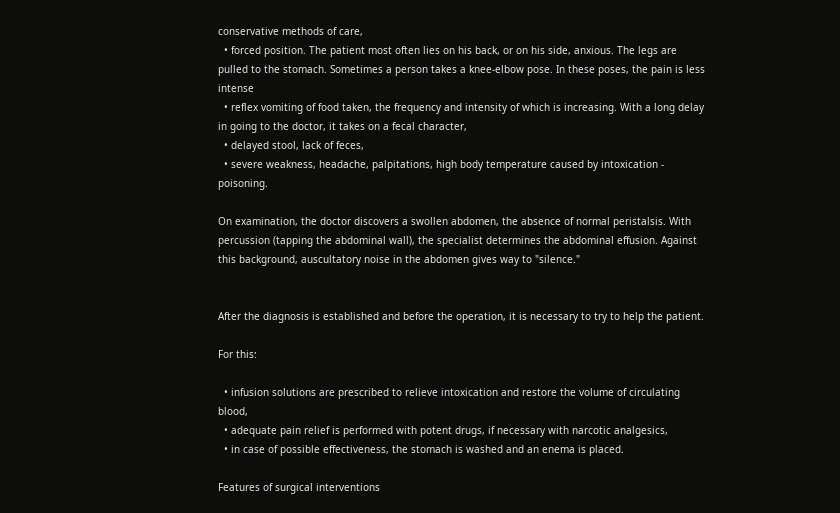conservative methods of care,
  • forced position. The patient most often lies on his back, or on his side, anxious. The legs are pulled to the stomach. Sometimes a person takes a knee-elbow pose. In these poses, the pain is less intense
  • reflex vomiting of food taken, the frequency and intensity of which is increasing. With a long delay in going to the doctor, it takes on a fecal character,
  • delayed stool, lack of feces,
  • severe weakness, headache, palpitations, high body temperature caused by intoxication - poisoning.

On examination, the doctor discovers a swollen abdomen, the absence of normal peristalsis. With percussion (tapping the abdominal wall), the specialist determines the abdominal effusion. Against this background, auscultatory noise in the abdomen gives way to "silence."


After the diagnosis is established and before the operation, it is necessary to try to help the patient.

For this:

  • infusion solutions are prescribed to relieve intoxication and restore the volume of circulating blood,
  • adequate pain relief is performed with potent drugs, if necessary with narcotic analgesics,
  • in case of possible effectiveness, the stomach is washed and an enema is placed.

Features of surgical interventions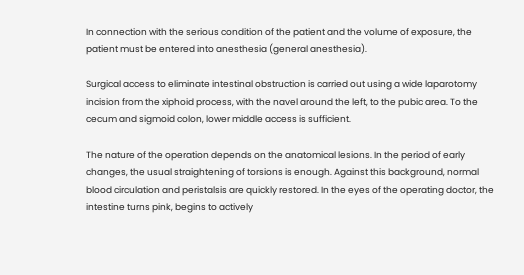In connection with the serious condition of the patient and the volume of exposure, the patient must be entered into anesthesia (general anesthesia).

Surgical access to eliminate intestinal obstruction is carried out using a wide laparotomy incision from the xiphoid process, with the navel around the left, to the pubic area. To the cecum and sigmoid colon, lower middle access is sufficient.

The nature of the operation depends on the anatomical lesions. In the period of early changes, the usual straightening of torsions is enough. Against this background, normal blood circulation and peristalsis are quickly restored. In the eyes of the operating doctor, the intestine turns pink, begins to actively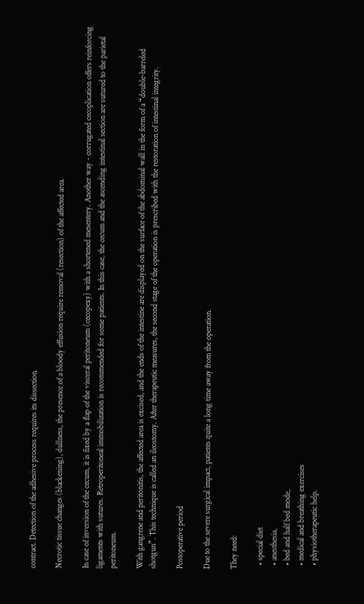contract. Detection of the adhesive process requires its dissection.

Necrotic tissue changes (blackening), dullness, the presence of a bloody effusion require removal (resection) of the affected area.

In case of inversion of the cecum, it is fixed by a flap of the visceral peritoneum (cecopexy) with a shortened mesentery. Another way - corrugated cecoplication offers reinforcing ligaments with sutures. Retroperitoneal immobilization is recommended for some patients. In this case, the cecum and the ascending intestinal section are sutured to the parietal peritoneum.

With gangrene and peritonitis, the affected area is excised, and the ends of the intestine are displayed on the surface of the abdominal wall in the form of a “double-barreled shotgun”. This technique is called an ileostomy. After therapeutic measures, the second stage of the operation is prescribed with the restoration of intestinal integrity.

Postoperative period

Due to the severe surgical impact, patients quite a long time away from the operation.

They need:

  • special diet
  • anesthesia,
  • bed and half bed mode,
  • medical and breathing exercises
  • physiotherapeutic help.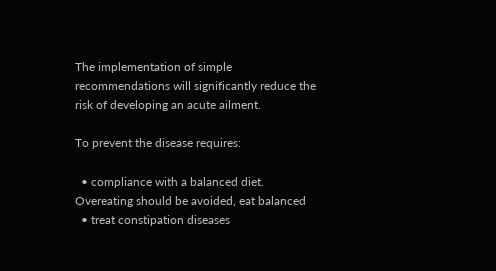The implementation of simple recommendations will significantly reduce the risk of developing an acute ailment.

To prevent the disease requires:

  • compliance with a balanced diet. Overeating should be avoided, eat balanced
  • treat constipation diseases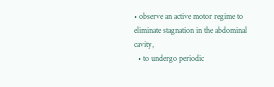• observe an active motor regime to eliminate stagnation in the abdominal cavity,
  • to undergo periodic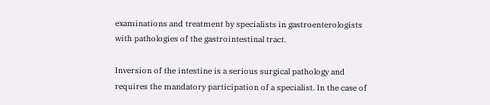examinations and treatment by specialists in gastroenterologists with pathologies of the gastrointestinal tract.

Inversion of the intestine is a serious surgical pathology and requires the mandatory participation of a specialist. In the case of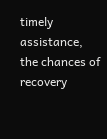timely assistance, the chances of recovery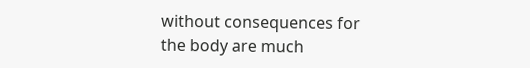without consequences for the body are much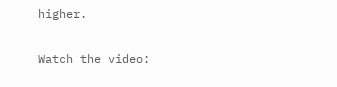higher.

Watch the video: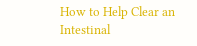How to Help Clear an Intestinal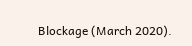Blockage (March 2020).